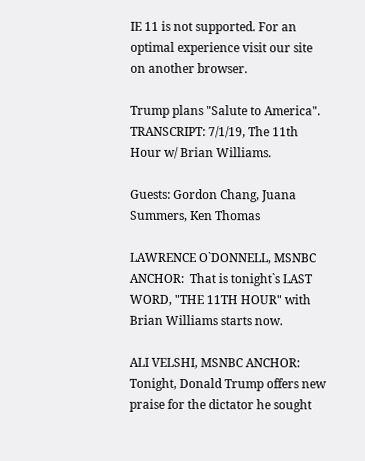IE 11 is not supported. For an optimal experience visit our site on another browser.

Trump plans "Salute to America". TRANSCRIPT: 7/1/19, The 11th Hour w/ Brian Williams.

Guests: Gordon Chang, Juana Summers, Ken Thomas

LAWRENCE O`DONNELL, MSNBC ANCHOR:  That is tonight`s LAST WORD, "THE 11TH HOUR" with Brian Williams starts now.

ALI VELSHI, MSNBC ANCHOR:  Tonight, Donald Trump offers new praise for the dictator he sought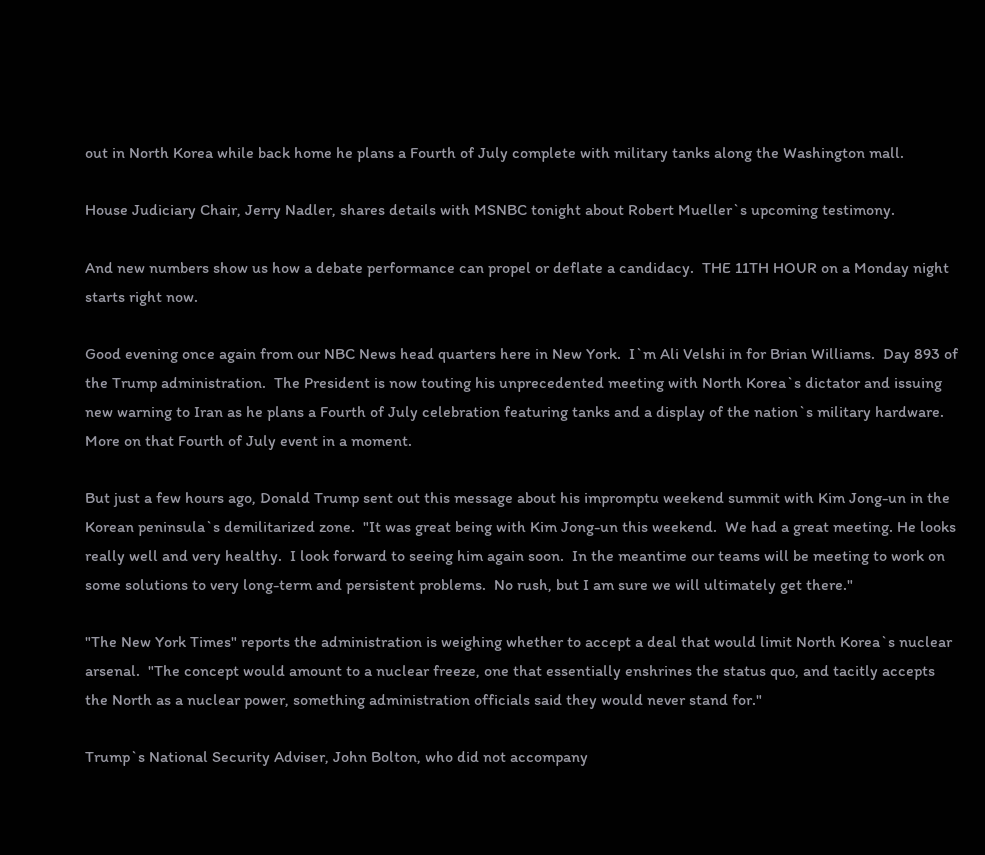out in North Korea while back home he plans a Fourth of July complete with military tanks along the Washington mall.

House Judiciary Chair, Jerry Nadler, shares details with MSNBC tonight about Robert Mueller`s upcoming testimony.

And new numbers show us how a debate performance can propel or deflate a candidacy.  THE 11TH HOUR on a Monday night starts right now.

Good evening once again from our NBC News head quarters here in New York.  I`m Ali Velshi in for Brian Williams.  Day 893 of the Trump administration.  The President is now touting his unprecedented meeting with North Korea`s dictator and issuing new warning to Iran as he plans a Fourth of July celebration featuring tanks and a display of the nation`s military hardware.  More on that Fourth of July event in a moment.

But just a few hours ago, Donald Trump sent out this message about his impromptu weekend summit with Kim Jong-un in the Korean peninsula`s demilitarized zone.  "It was great being with Kim Jong-un this weekend.  We had a great meeting. He looks really well and very healthy.  I look forward to seeing him again soon.  In the meantime our teams will be meeting to work on some solutions to very long-term and persistent problems.  No rush, but I am sure we will ultimately get there."

"The New York Times" reports the administration is weighing whether to accept a deal that would limit North Korea`s nuclear arsenal.  "The concept would amount to a nuclear freeze, one that essentially enshrines the status quo, and tacitly accepts the North as a nuclear power, something administration officials said they would never stand for."

Trump`s National Security Adviser, John Bolton, who did not accompany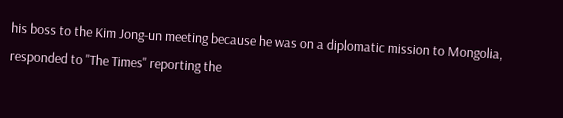his boss to the Kim Jong-un meeting because he was on a diplomatic mission to Mongolia, responded to "The Times" reporting the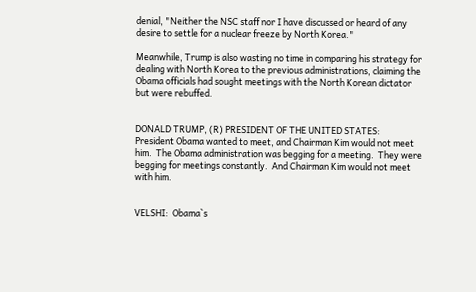denial, "Neither the NSC staff nor I have discussed or heard of any desire to settle for a nuclear freeze by North Korea."

Meanwhile, Trump is also wasting no time in comparing his strategy for dealing with North Korea to the previous administrations, claiming the Obama officials had sought meetings with the North Korean dictator but were rebuffed.


DONALD TRUMP, (R) PRESIDENT OF THE UNITED STATES:  President Obama wanted to meet, and Chairman Kim would not meet him.  The Obama administration was begging for a meeting.  They were begging for meetings constantly.  And Chairman Kim would not meet with him.


VELSHI:  Obama`s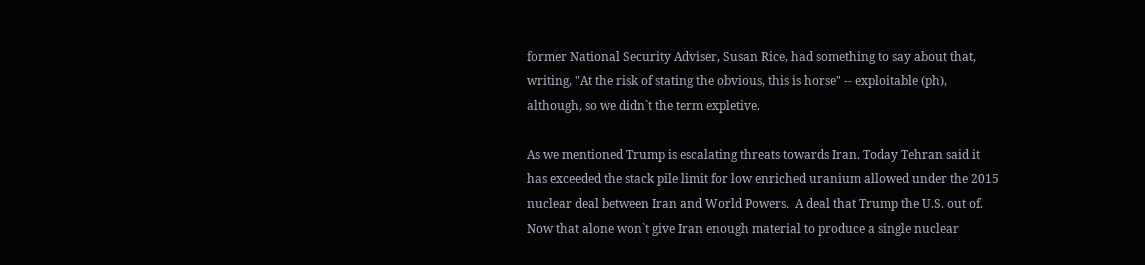former National Security Adviser, Susan Rice, had something to say about that, writing, "At the risk of stating the obvious, this is horse" -- exploitable (ph), although, so we didn`t the term expletive.

As we mentioned Trump is escalating threats towards Iran. Today Tehran said it has exceeded the stack pile limit for low enriched uranium allowed under the 2015 nuclear deal between Iran and World Powers.  A deal that Trump the U.S. out of.  Now that alone won`t give Iran enough material to produce a single nuclear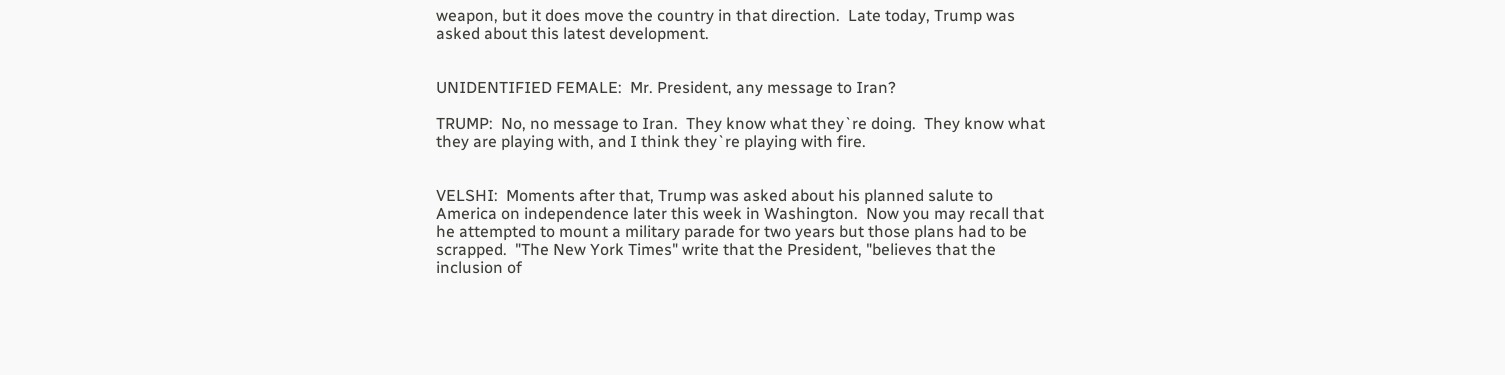weapon, but it does move the country in that direction.  Late today, Trump was asked about this latest development.


UNIDENTIFIED FEMALE:  Mr. President, any message to Iran?

TRUMP:  No, no message to Iran.  They know what they`re doing.  They know what they are playing with, and I think they`re playing with fire.


VELSHI:  Moments after that, Trump was asked about his planned salute to America on independence later this week in Washington.  Now you may recall that he attempted to mount a military parade for two years but those plans had to be scrapped.  "The New York Times" write that the President, "believes that the inclusion of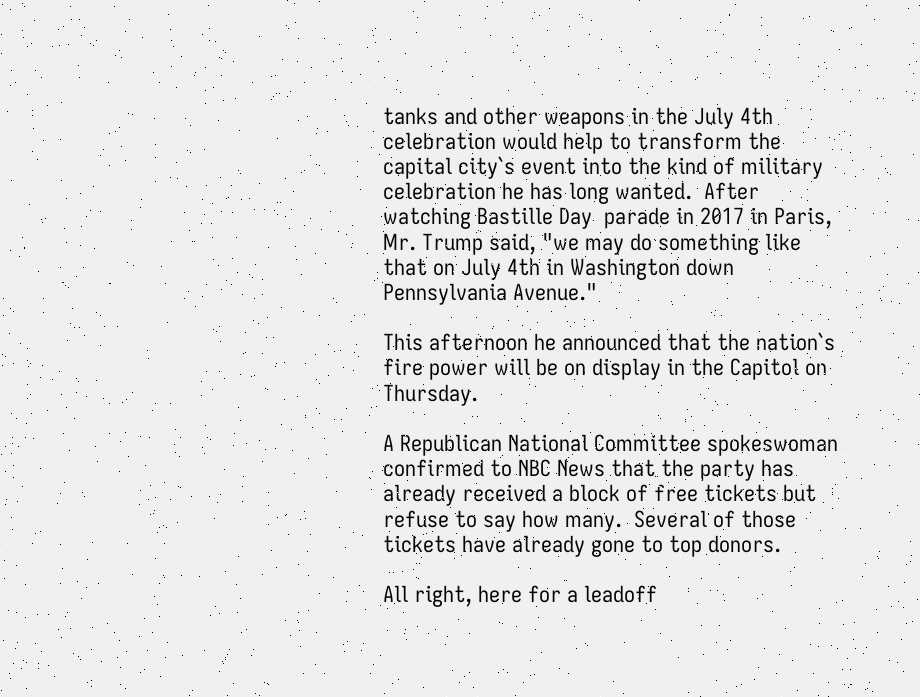tanks and other weapons in the July 4th celebration would help to transform the capital city`s event into the kind of military celebration he has long wanted.  After watching Bastille Day  parade in 2017 in Paris, Mr. Trump said, "we may do something like that on July 4th in Washington down Pennsylvania Avenue."

This afternoon he announced that the nation`s fire power will be on display in the Capitol on Thursday.

A Republican National Committee spokeswoman confirmed to NBC News that the party has already received a block of free tickets but refuse to say how many.  Several of those tickets have already gone to top donors.

All right, here for a leadoff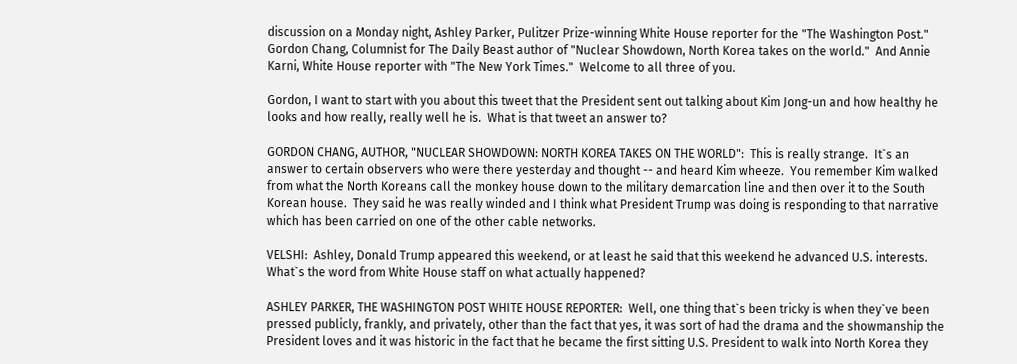discussion on a Monday night, Ashley Parker, Pulitzer Prize-winning White House reporter for the "The Washington Post."  Gordon Chang, Columnist for The Daily Beast author of "Nuclear Showdown, North Korea takes on the world."  And Annie Karni, White House reporter with "The New York Times."  Welcome to all three of you.

Gordon, I want to start with you about this tweet that the President sent out talking about Kim Jong-un and how healthy he looks and how really, really well he is.  What is that tweet an answer to?

GORDON CHANG, AUTHOR, "NUCLEAR SHOWDOWN: NORTH KOREA TAKES ON THE WORLD":  This is really strange.  It`s an answer to certain observers who were there yesterday and thought -- and heard Kim wheeze.  You remember Kim walked from what the North Koreans call the monkey house down to the military demarcation line and then over it to the South Korean house.  They said he was really winded and I think what President Trump was doing is responding to that narrative which has been carried on one of the other cable networks.

VELSHI:  Ashley, Donald Trump appeared this weekend, or at least he said that this weekend he advanced U.S. interests.  What`s the word from White House staff on what actually happened?

ASHLEY PARKER, THE WASHINGTON POST WHITE HOUSE REPORTER:  Well, one thing that`s been tricky is when they`ve been pressed publicly, frankly, and privately, other than the fact that yes, it was sort of had the drama and the showmanship the President loves and it was historic in the fact that he became the first sitting U.S. President to walk into North Korea they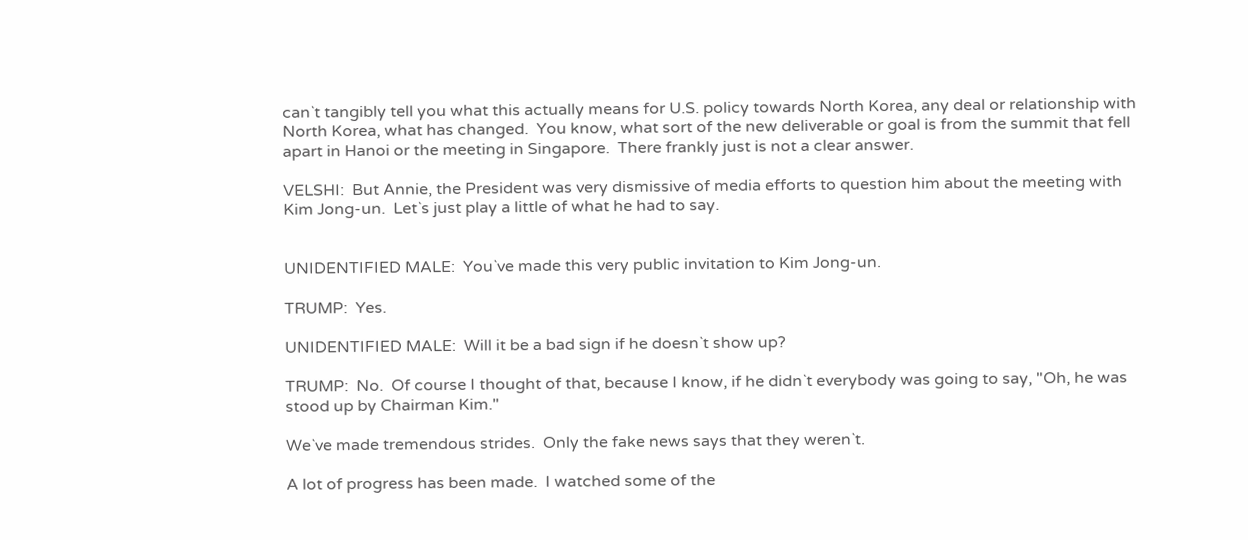can`t tangibly tell you what this actually means for U.S. policy towards North Korea, any deal or relationship with North Korea, what has changed.  You know, what sort of the new deliverable or goal is from the summit that fell apart in Hanoi or the meeting in Singapore.  There frankly just is not a clear answer.

VELSHI:  But Annie, the President was very dismissive of media efforts to question him about the meeting with Kim Jong-un.  Let`s just play a little of what he had to say.


UNIDENTIFIED MALE:  You`ve made this very public invitation to Kim Jong-un.

TRUMP:  Yes.

UNIDENTIFIED MALE:  Will it be a bad sign if he doesn`t show up?

TRUMP:  No.  Of course I thought of that, because I know, if he didn`t everybody was going to say, "Oh, he was stood up by Chairman Kim."

We`ve made tremendous strides.  Only the fake news says that they weren`t.

A lot of progress has been made.  I watched some of the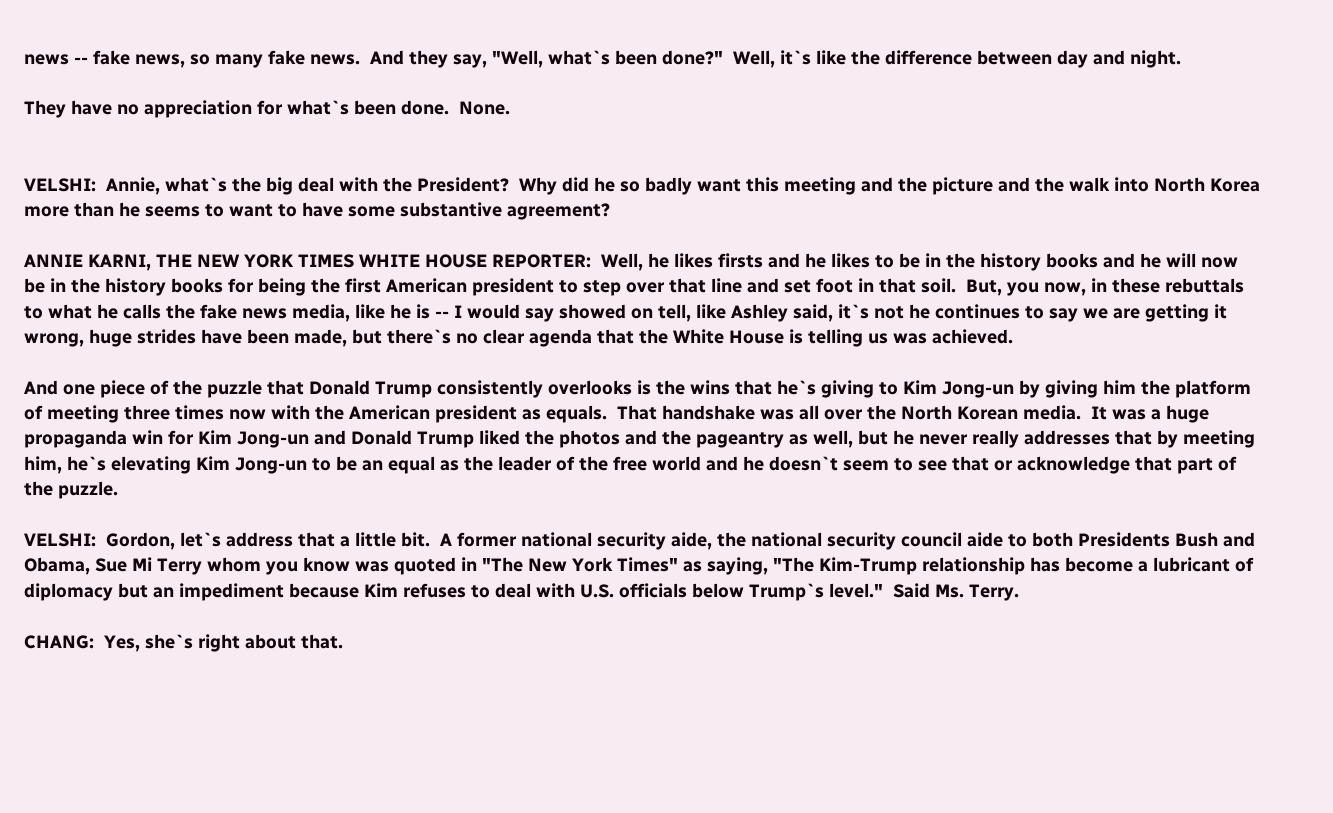news -- fake news, so many fake news.  And they say, "Well, what`s been done?"  Well, it`s like the difference between day and night.

They have no appreciation for what`s been done.  None.


VELSHI:  Annie, what`s the big deal with the President?  Why did he so badly want this meeting and the picture and the walk into North Korea more than he seems to want to have some substantive agreement?

ANNIE KARNI, THE NEW YORK TIMES WHITE HOUSE REPORTER:  Well, he likes firsts and he likes to be in the history books and he will now be in the history books for being the first American president to step over that line and set foot in that soil.  But, you now, in these rebuttals to what he calls the fake news media, like he is -- I would say showed on tell, like Ashley said, it`s not he continues to say we are getting it wrong, huge strides have been made, but there`s no clear agenda that the White House is telling us was achieved.

And one piece of the puzzle that Donald Trump consistently overlooks is the wins that he`s giving to Kim Jong-un by giving him the platform of meeting three times now with the American president as equals.  That handshake was all over the North Korean media.  It was a huge propaganda win for Kim Jong-un and Donald Trump liked the photos and the pageantry as well, but he never really addresses that by meeting him, he`s elevating Kim Jong-un to be an equal as the leader of the free world and he doesn`t seem to see that or acknowledge that part of the puzzle.

VELSHI:  Gordon, let`s address that a little bit.  A former national security aide, the national security council aide to both Presidents Bush and Obama, Sue Mi Terry whom you know was quoted in "The New York Times" as saying, "The Kim-Trump relationship has become a lubricant of diplomacy but an impediment because Kim refuses to deal with U.S. officials below Trump`s level."  Said Ms. Terry.

CHANG:  Yes, she`s right about that.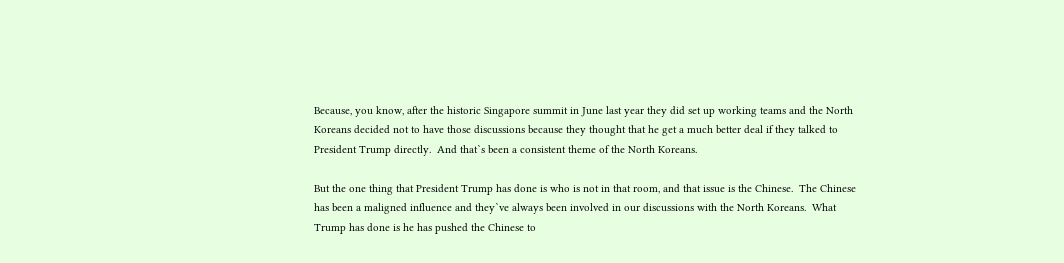Because, you know, after the historic Singapore summit in June last year they did set up working teams and the North Koreans decided not to have those discussions because they thought that he get a much better deal if they talked to President Trump directly.  And that`s been a consistent theme of the North Koreans.

But the one thing that President Trump has done is who is not in that room, and that issue is the Chinese.  The Chinese has been a maligned influence and they`ve always been involved in our discussions with the North Koreans.  What Trump has done is he has pushed the Chinese to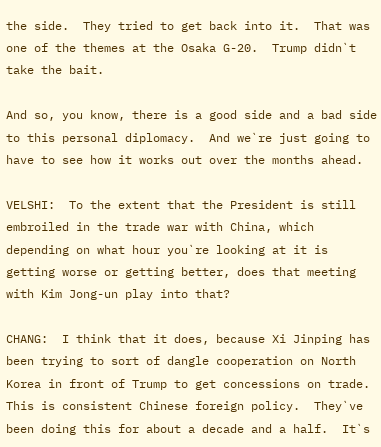the side.  They tried to get back into it.  That was one of the themes at the Osaka G-20.  Trump didn`t take the bait.

And so, you know, there is a good side and a bad side to this personal diplomacy.  And we`re just going to have to see how it works out over the months ahead.

VELSHI:  To the extent that the President is still embroiled in the trade war with China, which depending on what hour you`re looking at it is getting worse or getting better, does that meeting with Kim Jong-un play into that?

CHANG:  I think that it does, because Xi Jinping has been trying to sort of dangle cooperation on North Korea in front of Trump to get concessions on trade.  This is consistent Chinese foreign policy.  They`ve been doing this for about a decade and a half.  It`s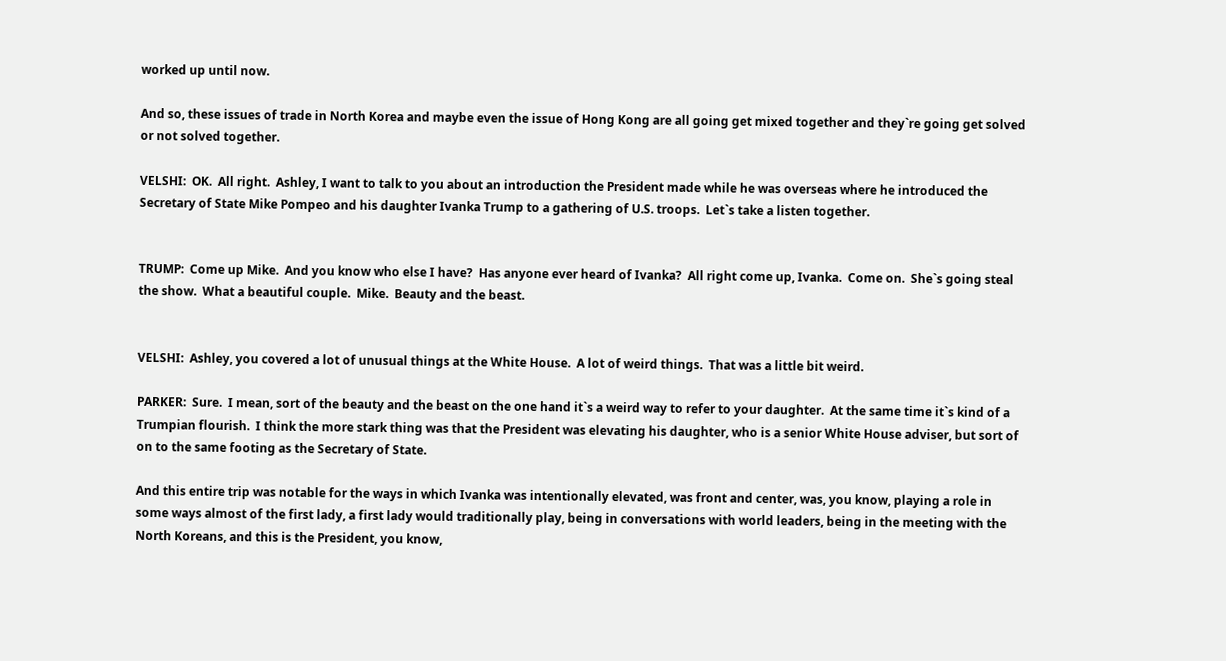worked up until now.

And so, these issues of trade in North Korea and maybe even the issue of Hong Kong are all going get mixed together and they`re going get solved or not solved together.

VELSHI:  OK.  All right.  Ashley, I want to talk to you about an introduction the President made while he was overseas where he introduced the Secretary of State Mike Pompeo and his daughter Ivanka Trump to a gathering of U.S. troops.  Let`s take a listen together.


TRUMP:  Come up Mike.  And you know who else I have?  Has anyone ever heard of Ivanka?  All right come up, Ivanka.  Come on.  She`s going steal the show.  What a beautiful couple.  Mike.  Beauty and the beast.


VELSHI:  Ashley, you covered a lot of unusual things at the White House.  A lot of weird things.  That was a little bit weird.

PARKER:  Sure.  I mean, sort of the beauty and the beast on the one hand it`s a weird way to refer to your daughter.  At the same time it`s kind of a Trumpian flourish.  I think the more stark thing was that the President was elevating his daughter, who is a senior White House adviser, but sort of on to the same footing as the Secretary of State.

And this entire trip was notable for the ways in which Ivanka was intentionally elevated, was front and center, was, you know, playing a role in some ways almost of the first lady, a first lady would traditionally play, being in conversations with world leaders, being in the meeting with the North Koreans, and this is the President, you know,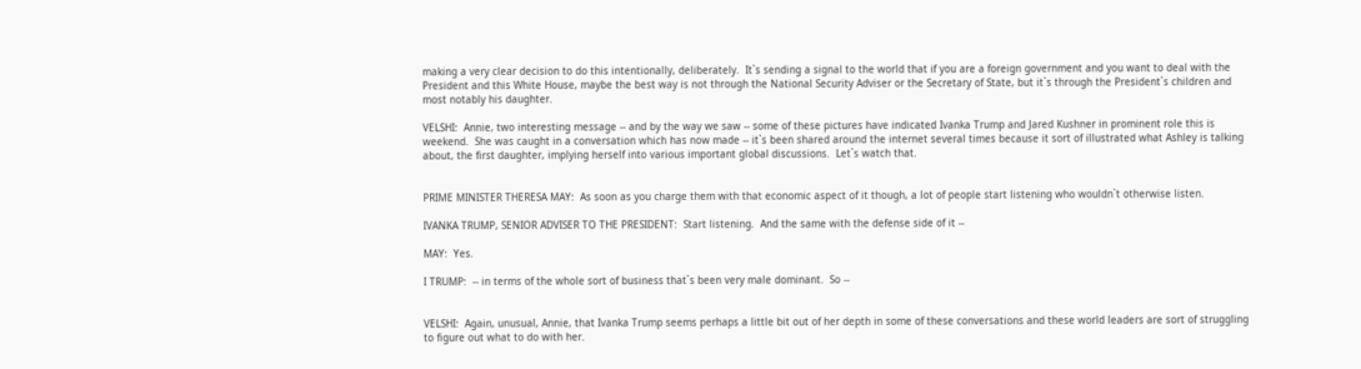making a very clear decision to do this intentionally, deliberately.  It`s sending a signal to the world that if you are a foreign government and you want to deal with the President and this White House, maybe the best way is not through the National Security Adviser or the Secretary of State, but it`s through the President`s children and most notably his daughter.

VELSHI:  Annie, two interesting message -- and by the way we saw -- some of these pictures have indicated Ivanka Trump and Jared Kushner in prominent role this is weekend.  She was caught in a conversation which has now made -- it`s been shared around the internet several times because it sort of illustrated what Ashley is talking about, the first daughter, implying herself into various important global discussions.  Let`s watch that.


PRIME MINISTER THERESA MAY:  As soon as you charge them with that economic aspect of it though, a lot of people start listening who wouldn`t otherwise listen.

IVANKA TRUMP, SENIOR ADVISER TO THE PRESIDENT:  Start listening.  And the same with the defense side of it --

MAY:  Yes.

I TRUMP:  -- in terms of the whole sort of business that`s been very male dominant.  So --


VELSHI:  Again, unusual, Annie, that Ivanka Trump seems perhaps a little bit out of her depth in some of these conversations and these world leaders are sort of struggling to figure out what to do with her.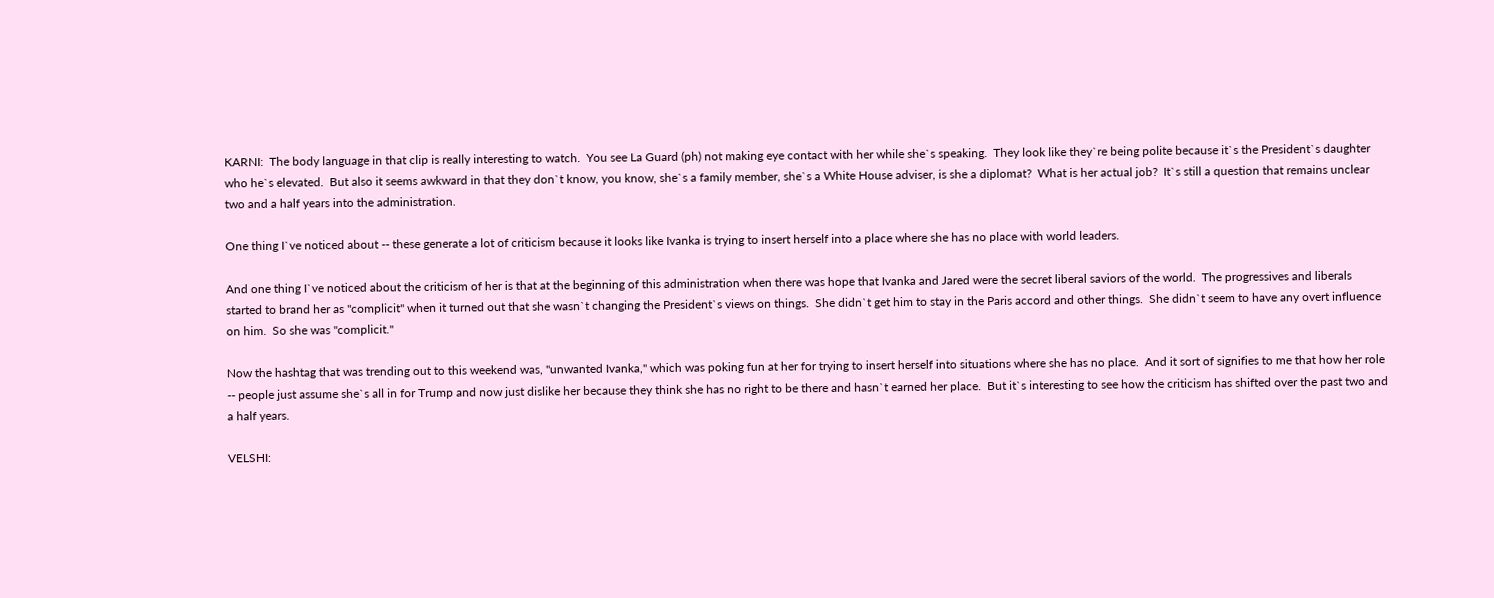KARNI:  The body language in that clip is really interesting to watch.  You see La Guard (ph) not making eye contact with her while she`s speaking.  They look like they`re being polite because it`s the President`s daughter who he`s elevated.  But also it seems awkward in that they don`t know, you know, she`s a family member, she`s a White House adviser, is she a diplomat?  What is her actual job?  It`s still a question that remains unclear two and a half years into the administration.

One thing I`ve noticed about -- these generate a lot of criticism because it looks like Ivanka is trying to insert herself into a place where she has no place with world leaders.

And one thing I`ve noticed about the criticism of her is that at the beginning of this administration when there was hope that Ivanka and Jared were the secret liberal saviors of the world.  The progressives and liberals started to brand her as "complicit" when it turned out that she wasn`t changing the President`s views on things.  She didn`t get him to stay in the Paris accord and other things.  She didn`t seem to have any overt influence on him.  So she was "complicit."

Now the hashtag that was trending out to this weekend was, "unwanted Ivanka," which was poking fun at her for trying to insert herself into situations where she has no place.  And it sort of signifies to me that how her role -- people just assume she`s all in for Trump and now just dislike her because they think she has no right to be there and hasn`t earned her place.  But it`s interesting to see how the criticism has shifted over the past two and a half years.

VELSHI: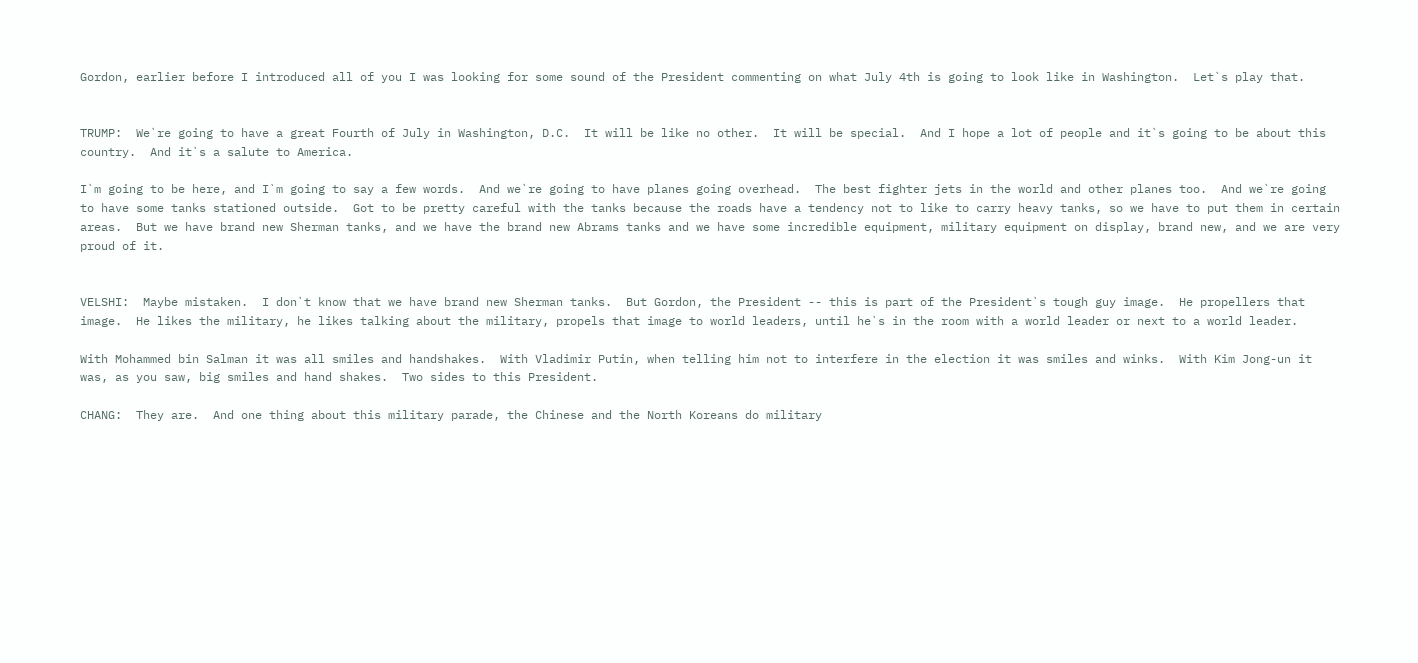Gordon, earlier before I introduced all of you I was looking for some sound of the President commenting on what July 4th is going to look like in Washington.  Let`s play that.


TRUMP:  We`re going to have a great Fourth of July in Washington, D.C.  It will be like no other.  It will be special.  And I hope a lot of people and it`s going to be about this country.  And it`s a salute to America.

I`m going to be here, and I`m going to say a few words.  And we`re going to have planes going overhead.  The best fighter jets in the world and other planes too.  And we`re going to have some tanks stationed outside.  Got to be pretty careful with the tanks because the roads have a tendency not to like to carry heavy tanks, so we have to put them in certain areas.  But we have brand new Sherman tanks, and we have the brand new Abrams tanks and we have some incredible equipment, military equipment on display, brand new, and we are very proud of it.


VELSHI:  Maybe mistaken.  I don`t know that we have brand new Sherman tanks.  But Gordon, the President -- this is part of the President`s tough guy image.  He propellers that image.  He likes the military, he likes talking about the military, propels that image to world leaders, until he`s in the room with a world leader or next to a world leader.

With Mohammed bin Salman it was all smiles and handshakes.  With Vladimir Putin, when telling him not to interfere in the election it was smiles and winks.  With Kim Jong-un it was, as you saw, big smiles and hand shakes.  Two sides to this President.

CHANG:  They are.  And one thing about this military parade, the Chinese and the North Koreans do military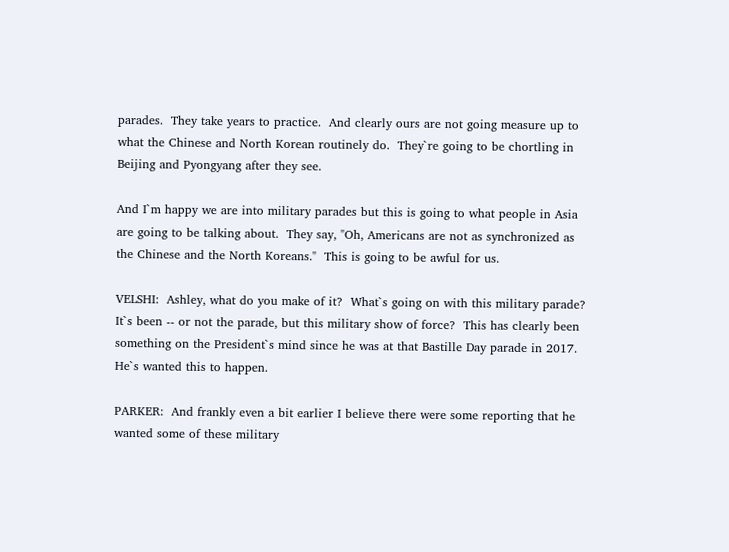parades.  They take years to practice.  And clearly ours are not going measure up to what the Chinese and North Korean routinely do.  They`re going to be chortling in Beijing and Pyongyang after they see.

And I`m happy we are into military parades but this is going to what people in Asia are going to be talking about.  They say, "Oh, Americans are not as synchronized as the Chinese and the North Koreans."  This is going to be awful for us.

VELSHI:  Ashley, what do you make of it?  What`s going on with this military parade?  It`s been -- or not the parade, but this military show of force?  This has clearly been something on the President`s mind since he was at that Bastille Day parade in 2017.  He`s wanted this to happen.

PARKER:  And frankly even a bit earlier I believe there were some reporting that he wanted some of these military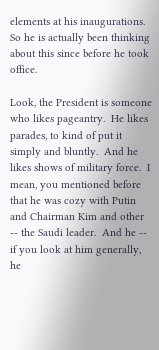elements at his inaugurations.  So he is actually been thinking about this since before he took office.

Look, the President is someone who likes pageantry.  He likes parades, to kind of put it simply and bluntly.  And he likes shows of military force.  I mean, you mentioned before that he was cozy with Putin and Chairman Kim and other -- the Saudi leader.  And he -- if you look at him generally, he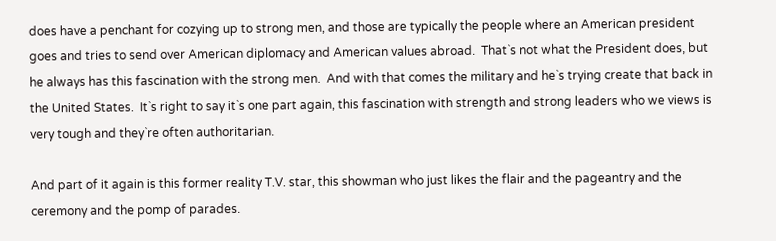does have a penchant for cozying up to strong men, and those are typically the people where an American president goes and tries to send over American diplomacy and American values abroad.  That`s not what the President does, but he always has this fascination with the strong men.  And with that comes the military and he`s trying create that back in the United States.  It`s right to say it`s one part again, this fascination with strength and strong leaders who we views is very tough and they`re often authoritarian.

And part of it again is this former reality T.V. star, this showman who just likes the flair and the pageantry and the ceremony and the pomp of parades.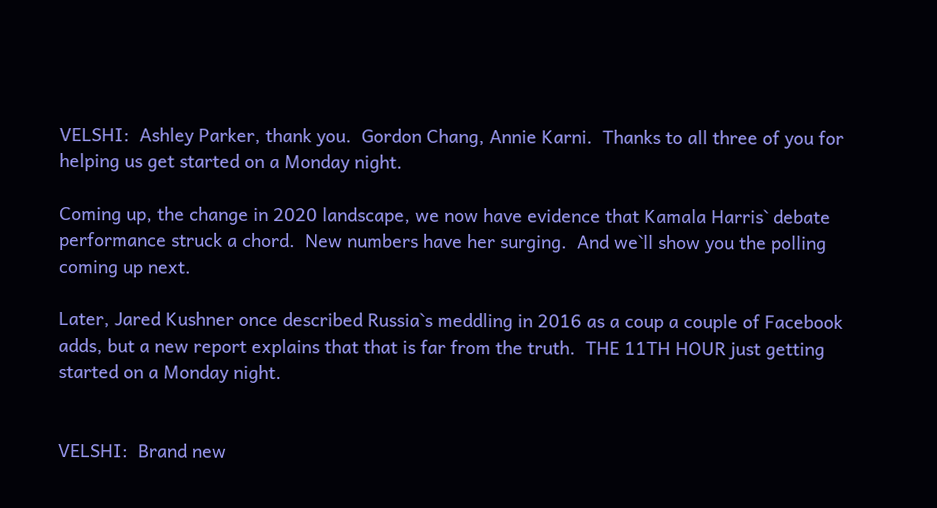VELSHI:  Ashley Parker, thank you.  Gordon Chang, Annie Karni.  Thanks to all three of you for helping us get started on a Monday night.

Coming up, the change in 2020 landscape, we now have evidence that Kamala Harris` debate performance struck a chord.  New numbers have her surging.  And we`ll show you the polling coming up next.

Later, Jared Kushner once described Russia`s meddling in 2016 as a coup a couple of Facebook adds, but a new report explains that that is far from the truth.  THE 11TH HOUR just getting started on a Monday night.


VELSHI:  Brand new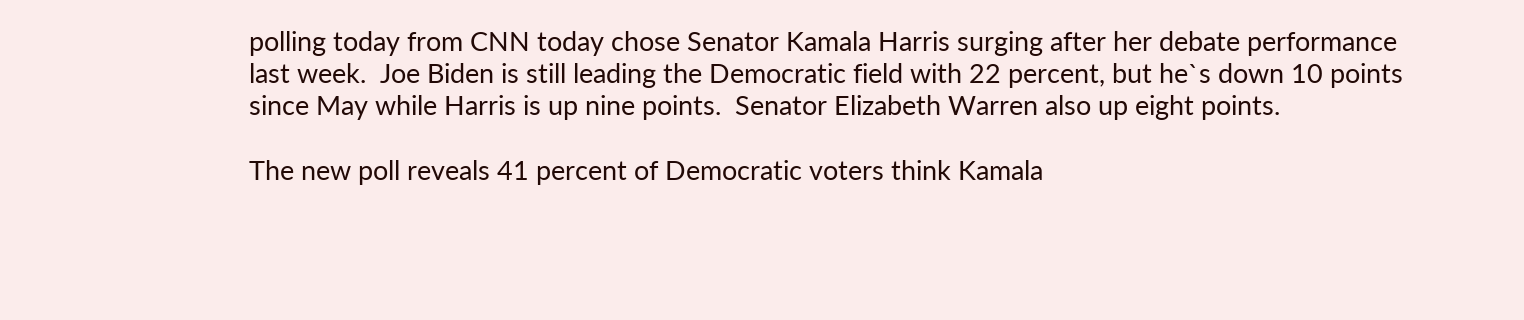polling today from CNN today chose Senator Kamala Harris surging after her debate performance last week.  Joe Biden is still leading the Democratic field with 22 percent, but he`s down 10 points since May while Harris is up nine points.  Senator Elizabeth Warren also up eight points.

The new poll reveals 41 percent of Democratic voters think Kamala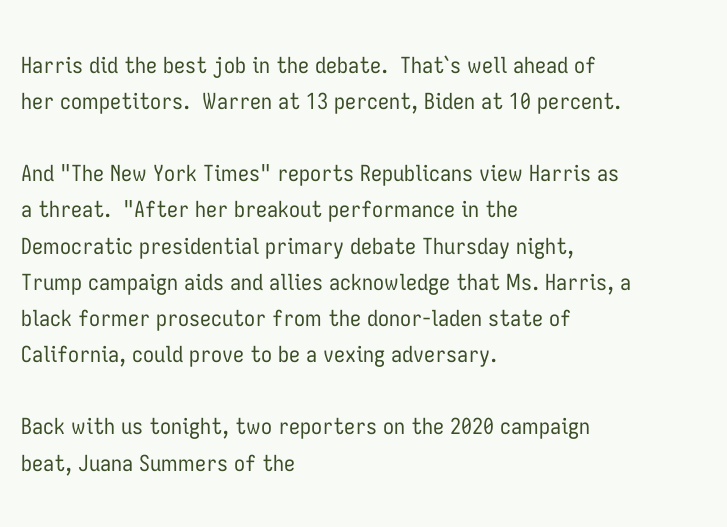Harris did the best job in the debate.  That`s well ahead of her competitors.  Warren at 13 percent, Biden at 10 percent.

And "The New York Times" reports Republicans view Harris as a threat.  "After her breakout performance in the Democratic presidential primary debate Thursday night, Trump campaign aids and allies acknowledge that Ms. Harris, a black former prosecutor from the donor-laden state of California, could prove to be a vexing adversary.

Back with us tonight, two reporters on the 2020 campaign beat, Juana Summers of the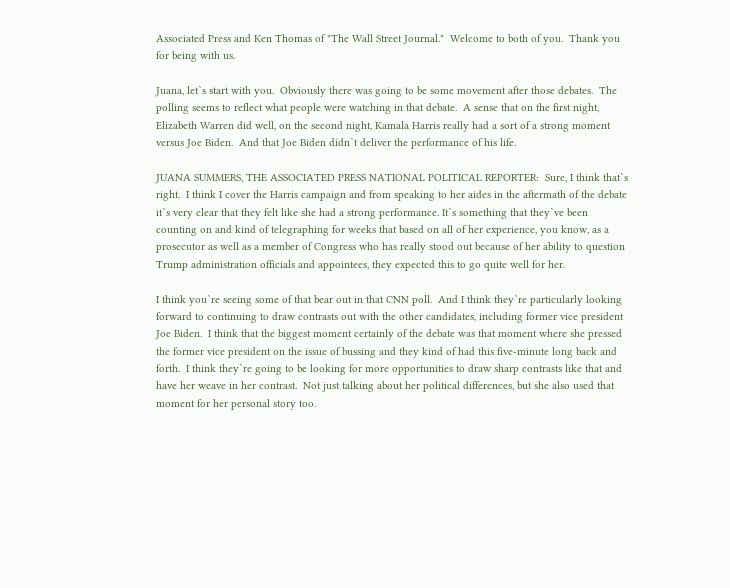Associated Press and Ken Thomas of "The Wall Street Journal."  Welcome to both of you.  Thank you for being with us.

Juana, let`s start with you.  Obviously there was going to be some movement after those debates.  The polling seems to reflect what people were watching in that debate.  A sense that on the first night, Elizabeth Warren did well, on the second night, Kamala Harris really had a sort of a strong moment versus Joe Biden.  And that Joe Biden didn`t deliver the performance of his life.

JUANA SUMMERS, THE ASSOCIATED PRESS NATIONAL POLITICAL REPORTER:  Sure, I think that`s right.  I think I cover the Harris campaign and from speaking to her aides in the aftermath of the debate it`s very clear that they felt like she had a strong performance. It`s something that they`ve been counting on and kind of telegraphing for weeks that based on all of her experience, you know, as a prosecutor as well as a member of Congress who has really stood out because of her ability to question Trump administration officials and appointees, they expected this to go quite well for her.

I think you`re seeing some of that bear out in that CNN poll.  And I think they`re particularly looking forward to continuing to draw contrasts out with the other candidates, including former vice president Joe Biden.  I think that the biggest moment certainly of the debate was that moment where she pressed the former vice president on the issue of bussing and they kind of had this five-minute long back and forth.  I think they`re going to be looking for more opportunities to draw sharp contrasts like that and have her weave in her contrast.  Not just talking about her political differences, but she also used that moment for her personal story too.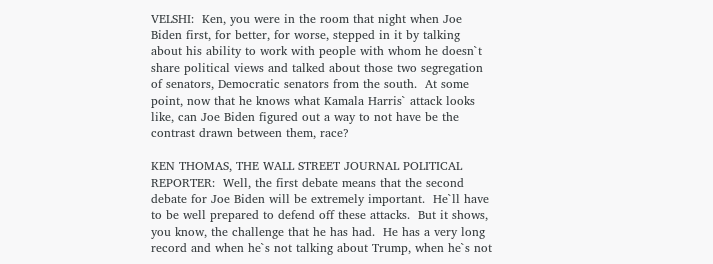VELSHI:  Ken, you were in the room that night when Joe Biden first, for better, for worse, stepped in it by talking about his ability to work with people with whom he doesn`t share political views and talked about those two segregation of senators, Democratic senators from the south.  At some point, now that he knows what Kamala Harris` attack looks like, can Joe Biden figured out a way to not have be the contrast drawn between them, race?

KEN THOMAS, THE WALL STREET JOURNAL POLITICAL REPORTER:  Well, the first debate means that the second debate for Joe Biden will be extremely important.  He`ll have to be well prepared to defend off these attacks.  But it shows, you know, the challenge that he has had.  He has a very long record and when he`s not talking about Trump, when he`s not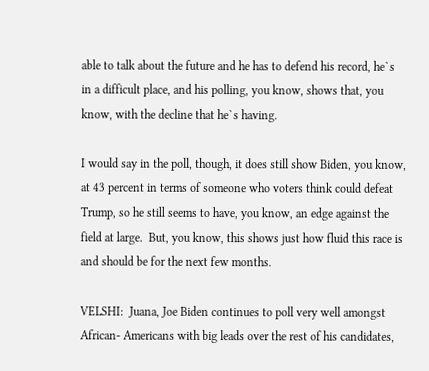able to talk about the future and he has to defend his record, he`s in a difficult place, and his polling, you know, shows that, you know, with the decline that he`s having.

I would say in the poll, though, it does still show Biden, you know, at 43 percent in terms of someone who voters think could defeat Trump, so he still seems to have, you know, an edge against the field at large.  But, you know, this shows just how fluid this race is and should be for the next few months.

VELSHI:  Juana, Joe Biden continues to poll very well amongst African- Americans with big leads over the rest of his candidates,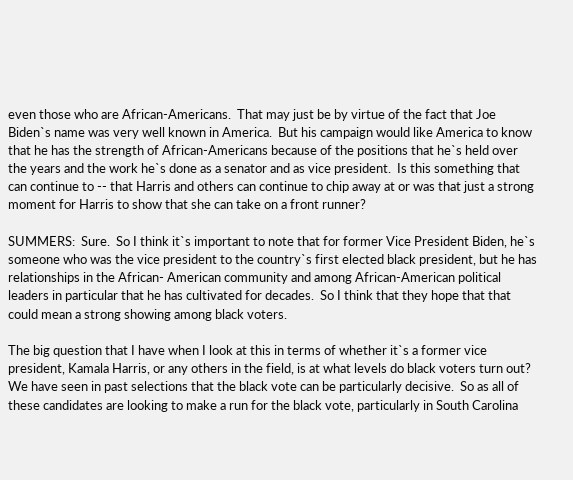even those who are African-Americans.  That may just be by virtue of the fact that Joe Biden`s name was very well known in America.  But his campaign would like America to know that he has the strength of African-Americans because of the positions that he`s held over the years and the work he`s done as a senator and as vice president.  Is this something that can continue to -- that Harris and others can continue to chip away at or was that just a strong moment for Harris to show that she can take on a front runner?

SUMMERS:  Sure.  So I think it`s important to note that for former Vice President Biden, he`s someone who was the vice president to the country`s first elected black president, but he has relationships in the African- American community and among African-American political leaders in particular that he has cultivated for decades.  So I think that they hope that that could mean a strong showing among black voters.

The big question that I have when I look at this in terms of whether it`s a former vice president, Kamala Harris, or any others in the field, is at what levels do black voters turn out?  We have seen in past selections that the black vote can be particularly decisive.  So as all of these candidates are looking to make a run for the black vote, particularly in South Carolina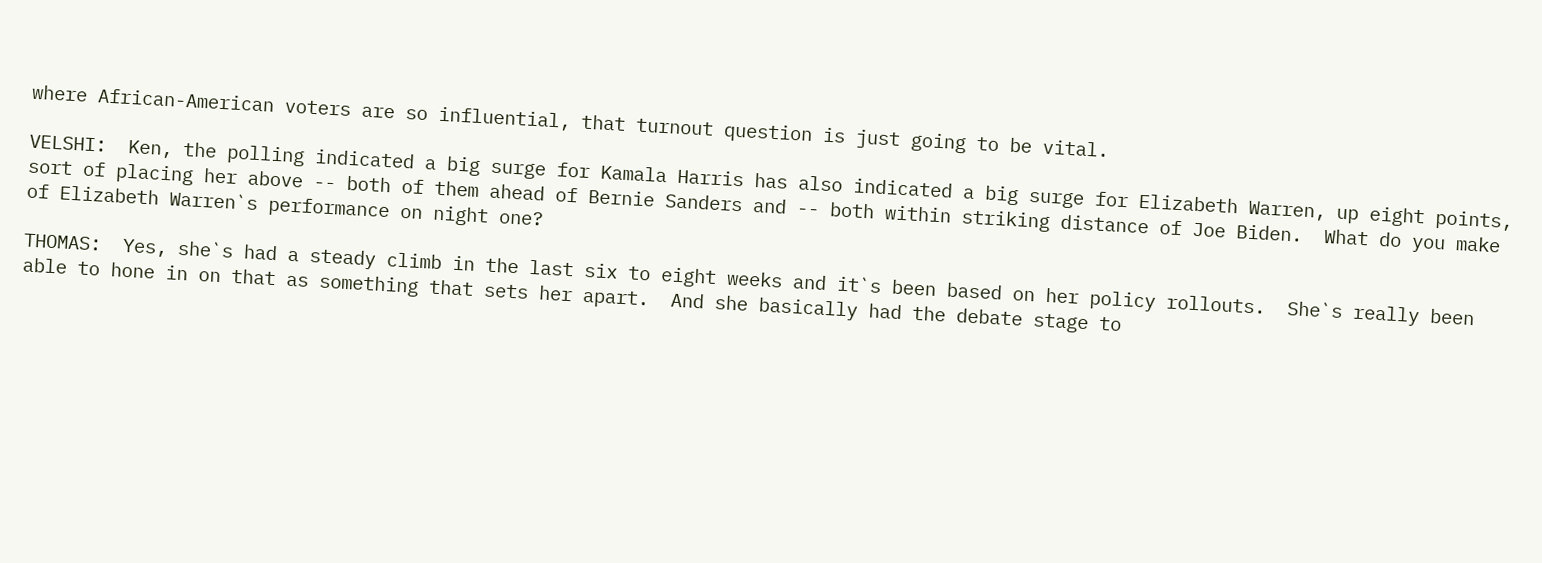where African-American voters are so influential, that turnout question is just going to be vital.

VELSHI:  Ken, the polling indicated a big surge for Kamala Harris has also indicated a big surge for Elizabeth Warren, up eight points, sort of placing her above -- both of them ahead of Bernie Sanders and -- both within striking distance of Joe Biden.  What do you make of Elizabeth Warren`s performance on night one?

THOMAS:  Yes, she`s had a steady climb in the last six to eight weeks and it`s been based on her policy rollouts.  She`s really been able to hone in on that as something that sets her apart.  And she basically had the debate stage to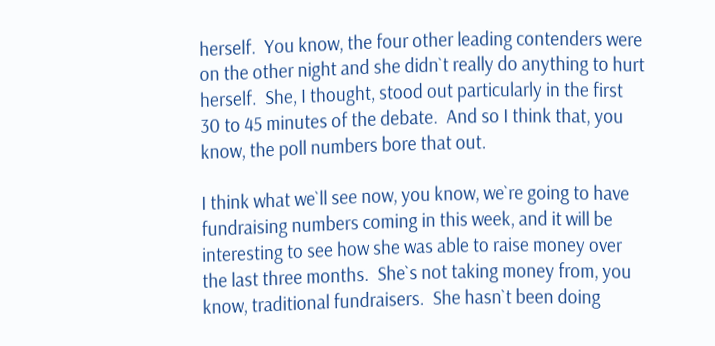herself.  You know, the four other leading contenders were on the other night and she didn`t really do anything to hurt herself.  She, I thought, stood out particularly in the first 30 to 45 minutes of the debate.  And so I think that, you know, the poll numbers bore that out.

I think what we`ll see now, you know, we`re going to have fundraising numbers coming in this week, and it will be interesting to see how she was able to raise money over the last three months.  She`s not taking money from, you know, traditional fundraisers.  She hasn`t been doing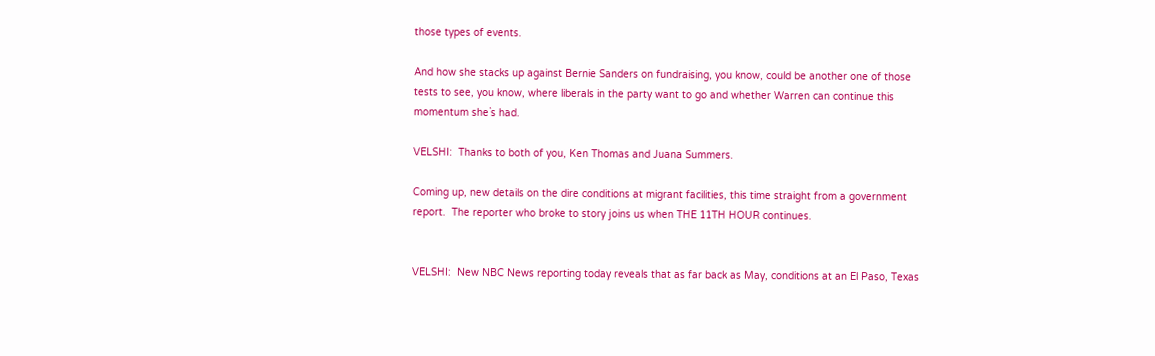those types of events.

And how she stacks up against Bernie Sanders on fundraising, you know, could be another one of those tests to see, you know, where liberals in the party want to go and whether Warren can continue this momentum she`s had.

VELSHI:  Thanks to both of you, Ken Thomas and Juana Summers.

Coming up, new details on the dire conditions at migrant facilities, this time straight from a government report.  The reporter who broke to story joins us when THE 11TH HOUR continues.


VELSHI:  New NBC News reporting today reveals that as far back as May, conditions at an El Paso, Texas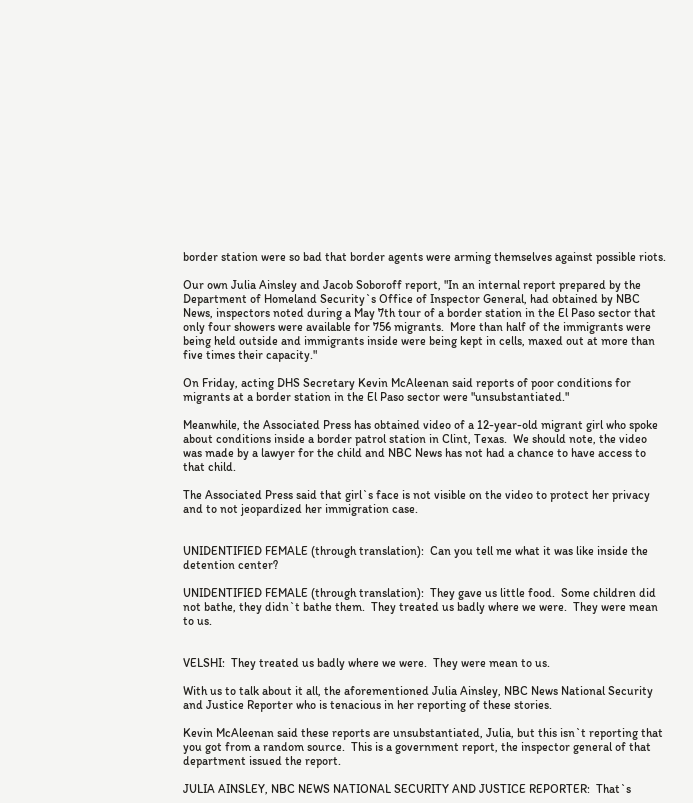border station were so bad that border agents were arming themselves against possible riots.

Our own Julia Ainsley and Jacob Soboroff report, "In an internal report prepared by the Department of Homeland Security`s Office of Inspector General, had obtained by NBC News, inspectors noted during a May 7th tour of a border station in the El Paso sector that only four showers were available for 756 migrants.  More than half of the immigrants were being held outside and immigrants inside were being kept in cells, maxed out at more than five times their capacity."

On Friday, acting DHS Secretary Kevin McAleenan said reports of poor conditions for migrants at a border station in the El Paso sector were "unsubstantiated."

Meanwhile, the Associated Press has obtained video of a 12-year-old migrant girl who spoke about conditions inside a border patrol station in Clint, Texas.  We should note, the video was made by a lawyer for the child and NBC News has not had a chance to have access to that child.

The Associated Press said that girl`s face is not visible on the video to protect her privacy and to not jeopardized her immigration case.


UNIDENTIFIED FEMALE (through translation):  Can you tell me what it was like inside the detention center?

UNIDENTIFIED FEMALE (through translation):  They gave us little food.  Some children did not bathe, they didn`t bathe them.  They treated us badly where we were.  They were mean to us.


VELSHI:  They treated us badly where we were.  They were mean to us.

With us to talk about it all, the aforementioned Julia Ainsley, NBC News National Security and Justice Reporter who is tenacious in her reporting of these stories.

Kevin McAleenan said these reports are unsubstantiated, Julia, but this isn`t reporting that you got from a random source.  This is a government report, the inspector general of that department issued the report.

JULIA AINSLEY, NBC NEWS NATIONAL SECURITY AND JUSTICE REPORTER:  That`s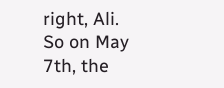right, Ali.  So on May 7th, the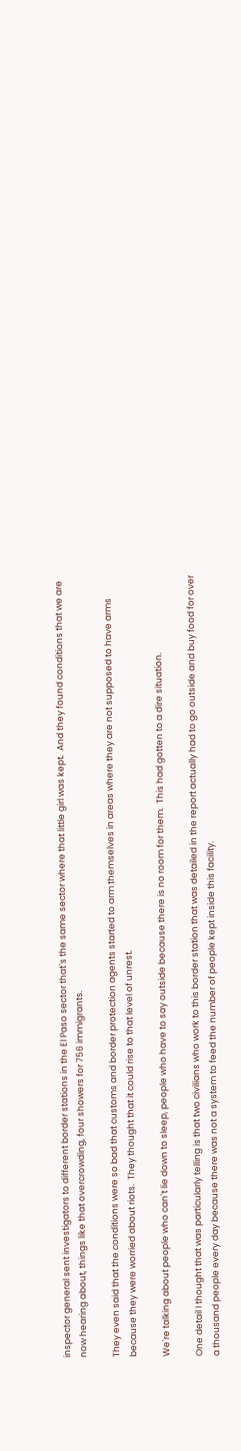inspector general sent investigators to different border stations in the El Paso sector that`s the same sector where that little girl was kept.  And they found conditions that we are now hearing about, things like that overcrowding, four showers for 756 immigrants.

They even said that the conditions were so bad that customs and border protection agents started to arm themselves in areas where they are not supposed to have arms because they were worried about riots.  They thought that it could rise to that level of unrest.

We`re talking about people who can`t lie down to sleep, people who have to say outside because there is no room for them.  This had gotten to a dire situation.

One detail I thought that was particularly telling is that two civilians who work to this border station that was detailed in the report actually had to go outside and buy food for over a thousand people every day because there was not a system to feed the number of people kept inside this facility.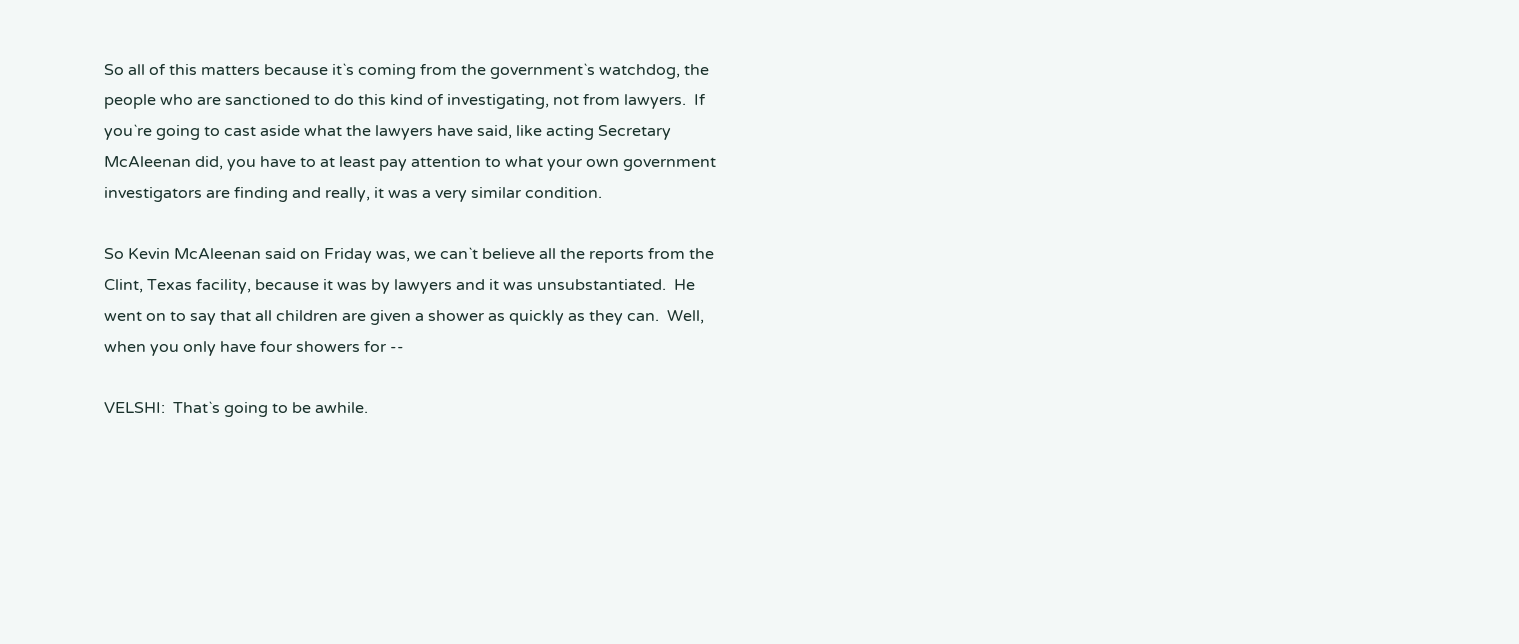So all of this matters because it`s coming from the government`s watchdog, the people who are sanctioned to do this kind of investigating, not from lawyers.  If you`re going to cast aside what the lawyers have said, like acting Secretary McAleenan did, you have to at least pay attention to what your own government investigators are finding and really, it was a very similar condition.

So Kevin McAleenan said on Friday was, we can`t believe all the reports from the Clint, Texas facility, because it was by lawyers and it was unsubstantiated.  He went on to say that all children are given a shower as quickly as they can.  Well, when you only have four showers for --

VELSHI:  That`s going to be awhile.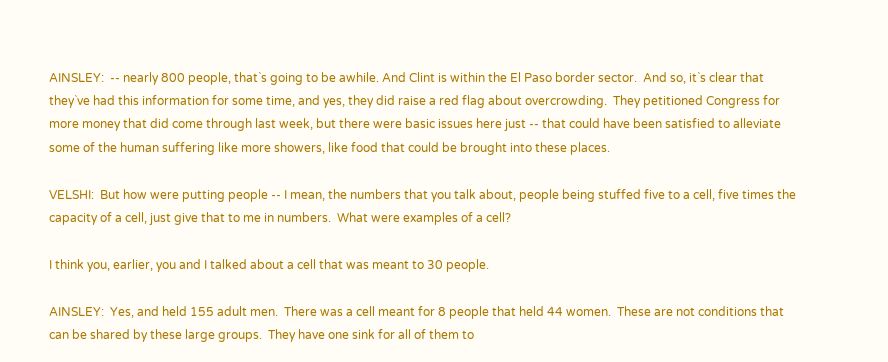AINSLEY:  -- nearly 800 people, that`s going to be awhile. And Clint is within the El Paso border sector.  And so, it`s clear that they`ve had this information for some time, and yes, they did raise a red flag about overcrowding.  They petitioned Congress for more money that did come through last week, but there were basic issues here just -- that could have been satisfied to alleviate some of the human suffering like more showers, like food that could be brought into these places.

VELSHI:  But how were putting people -- I mean, the numbers that you talk about, people being stuffed five to a cell, five times the capacity of a cell, just give that to me in numbers.  What were examples of a cell?

I think you, earlier, you and I talked about a cell that was meant to 30 people.

AINSLEY:  Yes, and held 155 adult men.  There was a cell meant for 8 people that held 44 women.  These are not conditions that can be shared by these large groups.  They have one sink for all of them to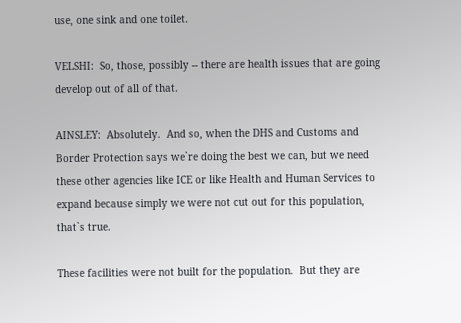use, one sink and one toilet.

VELSHI:  So, those, possibly -- there are health issues that are going develop out of all of that.

AINSLEY:  Absolutely.  And so, when the DHS and Customs and Border Protection says we`re doing the best we can, but we need these other agencies like ICE or like Health and Human Services to expand because simply we were not cut out for this population, that`s true.

These facilities were not built for the population.  But they are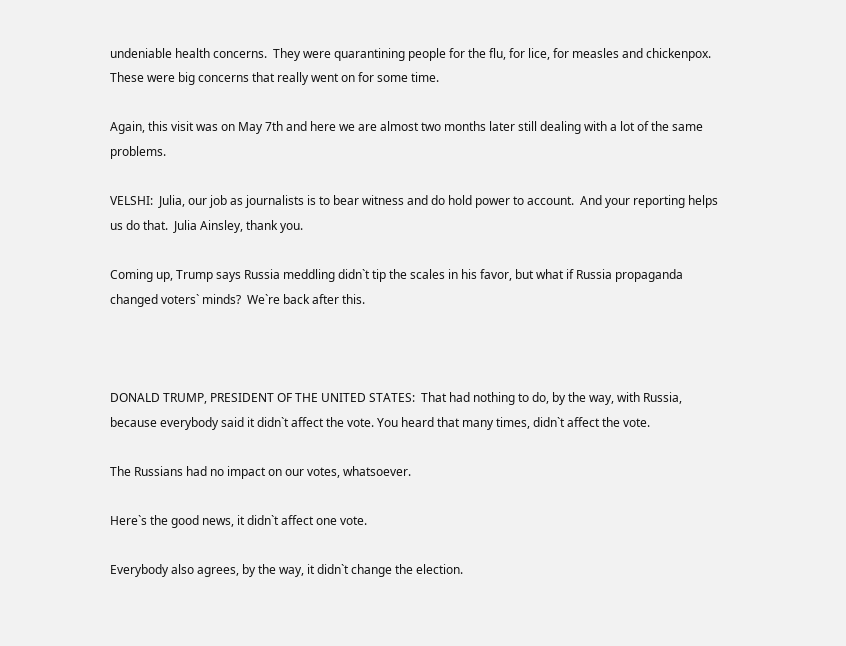undeniable health concerns.  They were quarantining people for the flu, for lice, for measles and chickenpox.  These were big concerns that really went on for some time.

Again, this visit was on May 7th and here we are almost two months later still dealing with a lot of the same problems.

VELSHI:  Julia, our job as journalists is to bear witness and do hold power to account.  And your reporting helps us do that.  Julia Ainsley, thank you.

Coming up, Trump says Russia meddling didn`t tip the scales in his favor, but what if Russia propaganda changed voters` minds?  We`re back after this.



DONALD TRUMP, PRESIDENT OF THE UNITED STATES:  That had nothing to do, by the way, with Russia, because everybody said it didn`t affect the vote. You heard that many times, didn`t affect the vote.

The Russians had no impact on our votes, whatsoever.

Here`s the good news, it didn`t affect one vote.

Everybody also agrees, by the way, it didn`t change the election.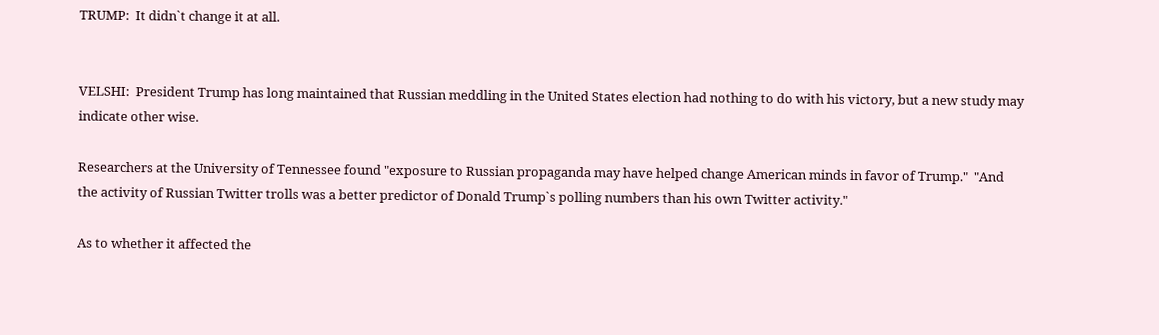TRUMP:  It didn`t change it at all.


VELSHI:  President Trump has long maintained that Russian meddling in the United States election had nothing to do with his victory, but a new study may indicate other wise.

Researchers at the University of Tennessee found "exposure to Russian propaganda may have helped change American minds in favor of Trump."  "And the activity of Russian Twitter trolls was a better predictor of Donald Trump`s polling numbers than his own Twitter activity."

As to whether it affected the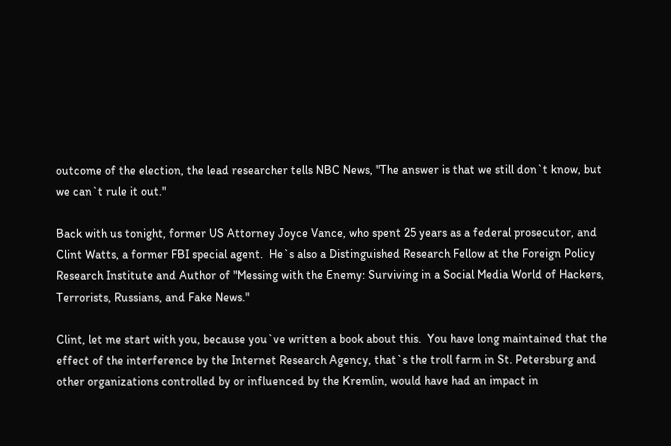outcome of the election, the lead researcher tells NBC News, "The answer is that we still don`t know, but we can`t rule it out."

Back with us tonight, former US Attorney Joyce Vance, who spent 25 years as a federal prosecutor, and Clint Watts, a former FBI special agent.  He`s also a Distinguished Research Fellow at the Foreign Policy Research Institute and Author of "Messing with the Enemy: Surviving in a Social Media World of Hackers, Terrorists, Russians, and Fake News."

Clint, let me start with you, because you`ve written a book about this.  You have long maintained that the effect of the interference by the Internet Research Agency, that`s the troll farm in St. Petersburg and other organizations controlled by or influenced by the Kremlin, would have had an impact in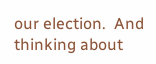our election.  And thinking about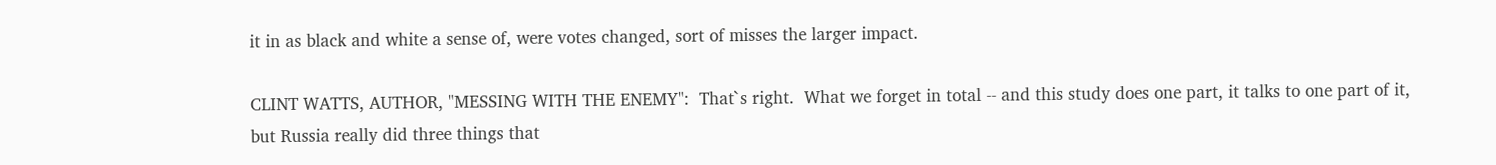it in as black and white a sense of, were votes changed, sort of misses the larger impact.

CLINT WATTS, AUTHOR, "MESSING WITH THE ENEMY":  That`s right.  What we forget in total -- and this study does one part, it talks to one part of it, but Russia really did three things that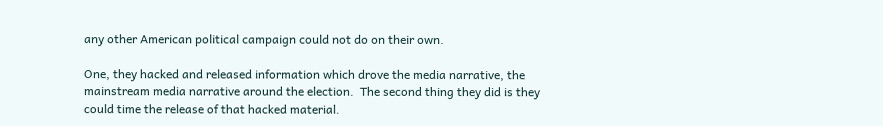any other American political campaign could not do on their own.

One, they hacked and released information which drove the media narrative, the mainstream media narrative around the election.  The second thing they did is they could time the release of that hacked material.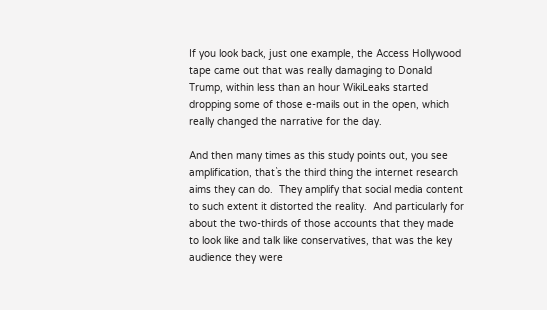If you look back, just one example, the Access Hollywood tape came out that was really damaging to Donald Trump, within less than an hour WikiLeaks started dropping some of those e-mails out in the open, which really changed the narrative for the day.

And then many times as this study points out, you see amplification, that`s the third thing the internet research aims they can do.  They amplify that social media content to such extent it distorted the reality.  And particularly for about the two-thirds of those accounts that they made to look like and talk like conservatives, that was the key audience they were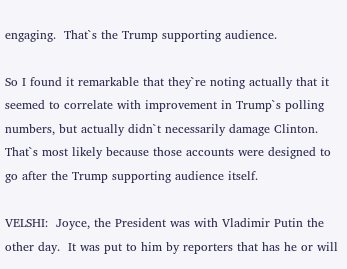engaging.  That`s the Trump supporting audience.

So I found it remarkable that they`re noting actually that it seemed to correlate with improvement in Trump`s polling numbers, but actually didn`t necessarily damage Clinton.  That`s most likely because those accounts were designed to go after the Trump supporting audience itself.

VELSHI:  Joyce, the President was with Vladimir Putin the other day.  It was put to him by reporters that has he or will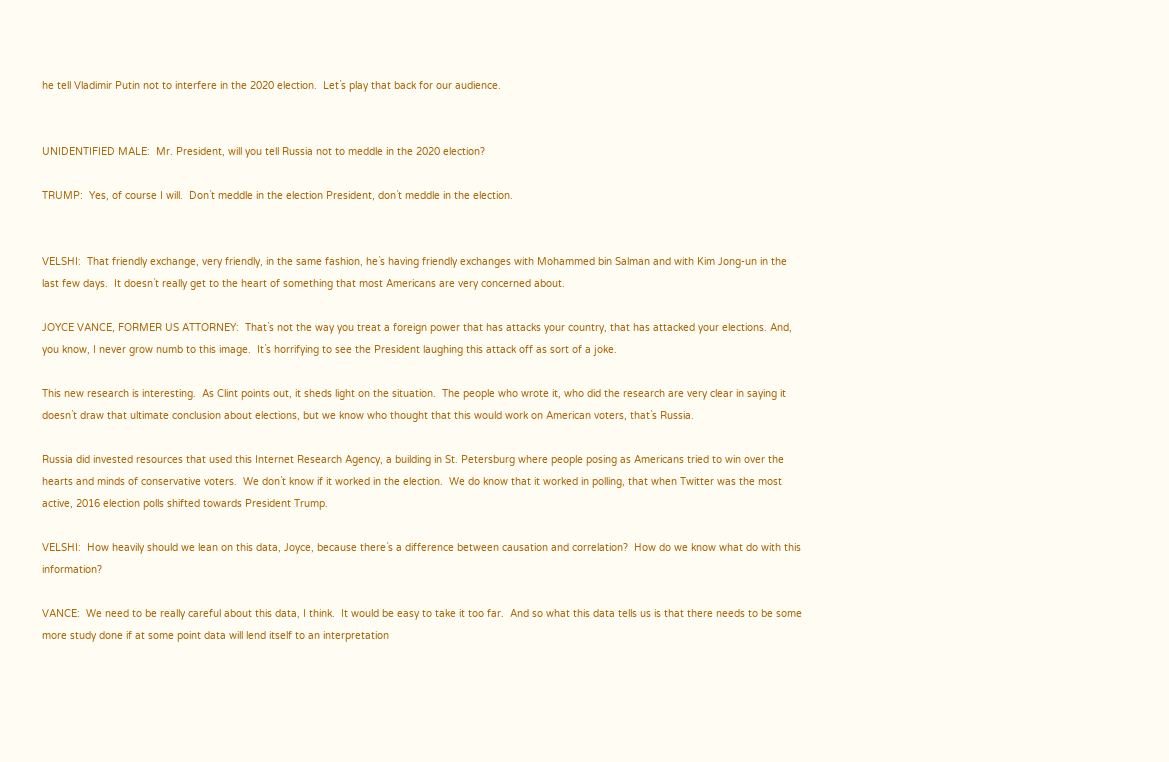he tell Vladimir Putin not to interfere in the 2020 election.  Let`s play that back for our audience.


UNIDENTIFIED MALE:  Mr. President, will you tell Russia not to meddle in the 2020 election?

TRUMP:  Yes, of course I will.  Don`t meddle in the election President, don`t meddle in the election.


VELSHI:  That friendly exchange, very friendly, in the same fashion, he`s having friendly exchanges with Mohammed bin Salman and with Kim Jong-un in the last few days.  It doesn`t really get to the heart of something that most Americans are very concerned about.

JOYCE VANCE, FORMER US ATTORNEY:  That`s not the way you treat a foreign power that has attacks your country, that has attacked your elections. And, you know, I never grow numb to this image.  It`s horrifying to see the President laughing this attack off as sort of a joke.

This new research is interesting.  As Clint points out, it sheds light on the situation.  The people who wrote it, who did the research are very clear in saying it doesn`t draw that ultimate conclusion about elections, but we know who thought that this would work on American voters, that`s Russia.

Russia did invested resources that used this Internet Research Agency, a building in St. Petersburg where people posing as Americans tried to win over the hearts and minds of conservative voters.  We don`t know if it worked in the election.  We do know that it worked in polling, that when Twitter was the most active, 2016 election polls shifted towards President Trump.

VELSHI:  How heavily should we lean on this data, Joyce, because there`s a difference between causation and correlation?  How do we know what do with this information?

VANCE:  We need to be really careful about this data, I think.  It would be easy to take it too far.  And so what this data tells us is that there needs to be some more study done if at some point data will lend itself to an interpretation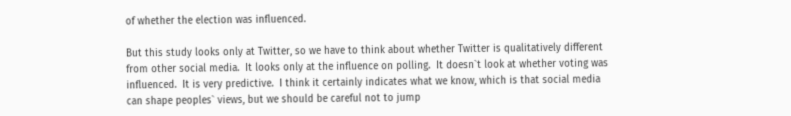of whether the election was influenced.

But this study looks only at Twitter, so we have to think about whether Twitter is qualitatively different from other social media.  It looks only at the influence on polling.  It doesn`t look at whether voting was influenced.  It is very predictive.  I think it certainly indicates what we know, which is that social media can shape peoples` views, but we should be careful not to jump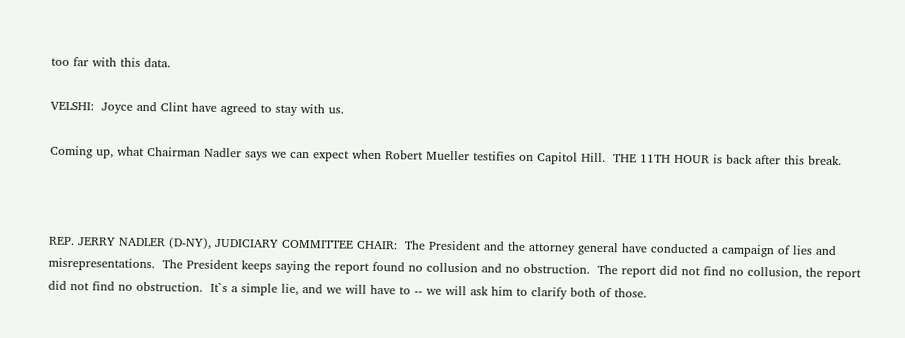too far with this data.

VELSHI:  Joyce and Clint have agreed to stay with us.

Coming up, what Chairman Nadler says we can expect when Robert Mueller testifies on Capitol Hill.  THE 11TH HOUR is back after this break.



REP. JERRY NADLER (D-NY), JUDICIARY COMMITTEE CHAIR:  The President and the attorney general have conducted a campaign of lies and misrepresentations.  The President keeps saying the report found no collusion and no obstruction.  The report did not find no collusion, the report did not find no obstruction.  It`s a simple lie, and we will have to -- we will ask him to clarify both of those.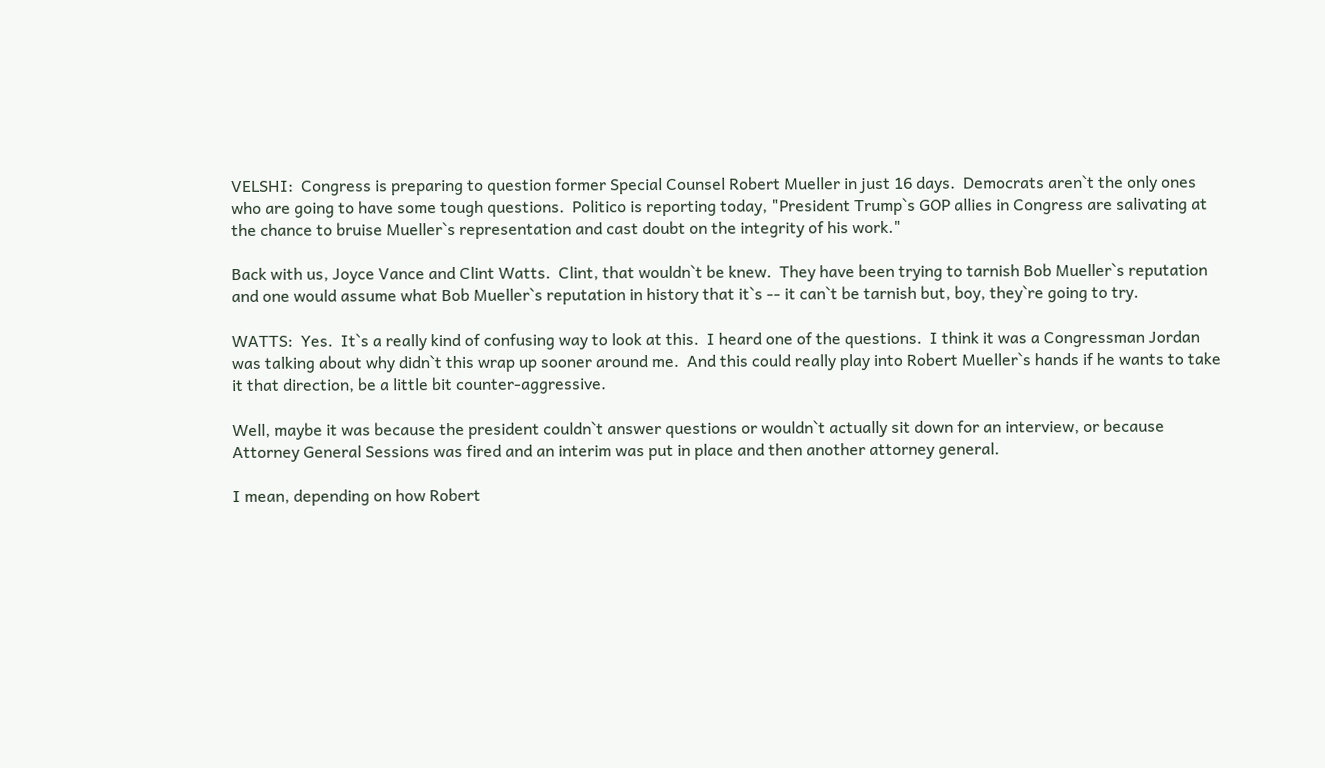VELSHI:  Congress is preparing to question former Special Counsel Robert Mueller in just 16 days.  Democrats aren`t the only ones who are going to have some tough questions.  Politico is reporting today, "President Trump`s GOP allies in Congress are salivating at the chance to bruise Mueller`s representation and cast doubt on the integrity of his work."

Back with us, Joyce Vance and Clint Watts.  Clint, that wouldn`t be knew.  They have been trying to tarnish Bob Mueller`s reputation and one would assume what Bob Mueller`s reputation in history that it`s -- it can`t be tarnish but, boy, they`re going to try.

WATTS:  Yes.  It`s a really kind of confusing way to look at this.  I heard one of the questions.  I think it was a Congressman Jordan was talking about why didn`t this wrap up sooner around me.  And this could really play into Robert Mueller`s hands if he wants to take it that direction, be a little bit counter-aggressive.

Well, maybe it was because the president couldn`t answer questions or wouldn`t actually sit down for an interview, or because Attorney General Sessions was fired and an interim was put in place and then another attorney general.

I mean, depending on how Robert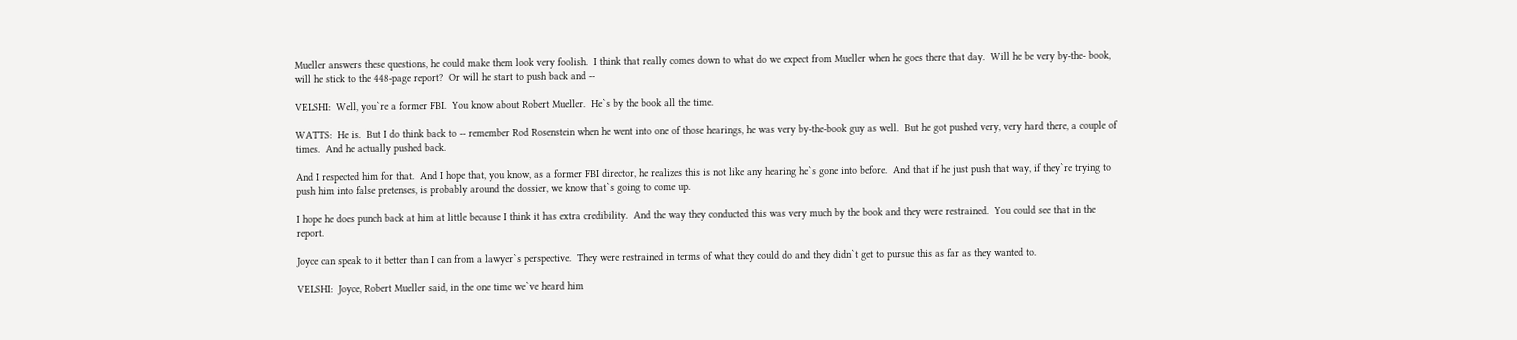Mueller answers these questions, he could make them look very foolish.  I think that really comes down to what do we expect from Mueller when he goes there that day.  Will he be very by-the- book, will he stick to the 448-page report?  Or will he start to push back and --

VELSHI:  Well, you`re a former FBI.  You know about Robert Mueller.  He`s by the book all the time.

WATTS:  He is.  But I do think back to -- remember Rod Rosenstein when he went into one of those hearings, he was very by-the-book guy as well.  But he got pushed very, very hard there, a couple of times.  And he actually pushed back.

And I respected him for that.  And I hope that, you know, as a former FBI director, he realizes this is not like any hearing he`s gone into before.  And that if he just push that way, if they`re trying to push him into false pretenses, is probably around the dossier, we know that`s going to come up.

I hope he does punch back at him at little because I think it has extra credibility.  And the way they conducted this was very much by the book and they were restrained.  You could see that in the report.

Joyce can speak to it better than I can from a lawyer`s perspective.  They were restrained in terms of what they could do and they didn`t get to pursue this as far as they wanted to.

VELSHI:  Joyce, Robert Mueller said, in the one time we`ve heard him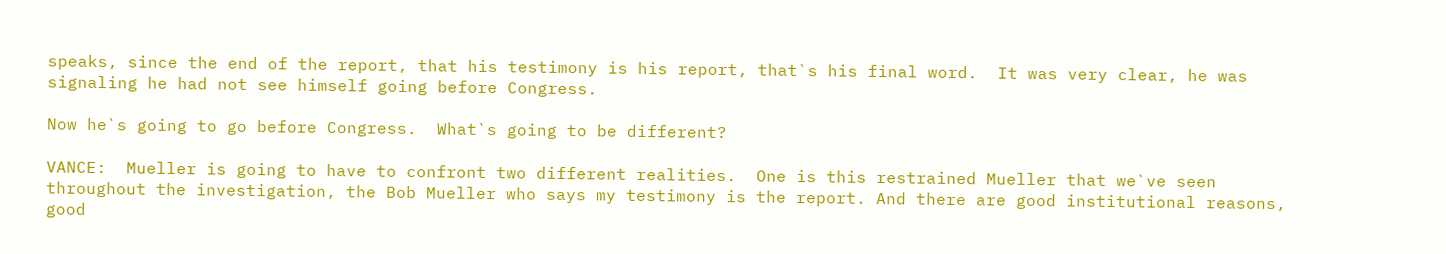speaks, since the end of the report, that his testimony is his report, that`s his final word.  It was very clear, he was signaling he had not see himself going before Congress.

Now he`s going to go before Congress.  What`s going to be different?

VANCE:  Mueller is going to have to confront two different realities.  One is this restrained Mueller that we`ve seen throughout the investigation, the Bob Mueller who says my testimony is the report. And there are good institutional reasons, good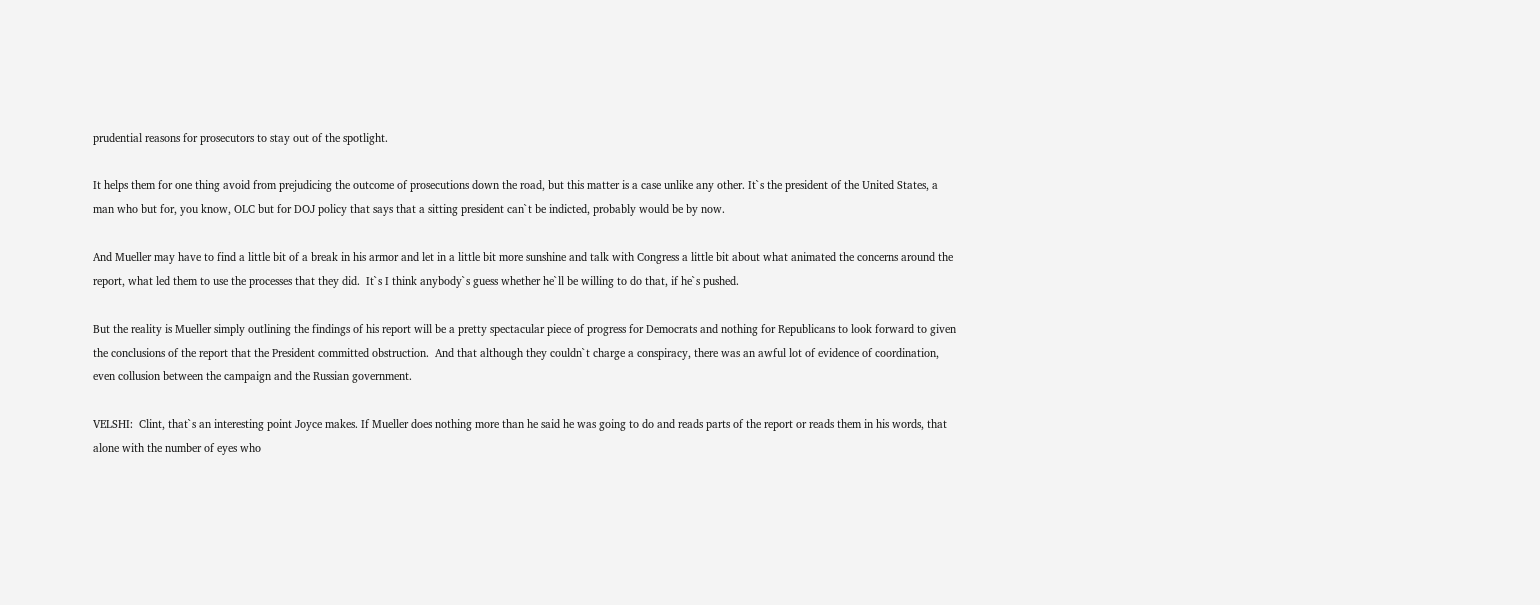prudential reasons for prosecutors to stay out of the spotlight.

It helps them for one thing avoid from prejudicing the outcome of prosecutions down the road, but this matter is a case unlike any other. It`s the president of the United States, a man who but for, you know, OLC but for DOJ policy that says that a sitting president can`t be indicted, probably would be by now.

And Mueller may have to find a little bit of a break in his armor and let in a little bit more sunshine and talk with Congress a little bit about what animated the concerns around the report, what led them to use the processes that they did.  It`s I think anybody`s guess whether he`ll be willing to do that, if he`s pushed.

But the reality is Mueller simply outlining the findings of his report will be a pretty spectacular piece of progress for Democrats and nothing for Republicans to look forward to given the conclusions of the report that the President committed obstruction.  And that although they couldn`t charge a conspiracy, there was an awful lot of evidence of coordination, even collusion between the campaign and the Russian government.

VELSHI:  Clint, that`s an interesting point Joyce makes. If Mueller does nothing more than he said he was going to do and reads parts of the report or reads them in his words, that alone with the number of eyes who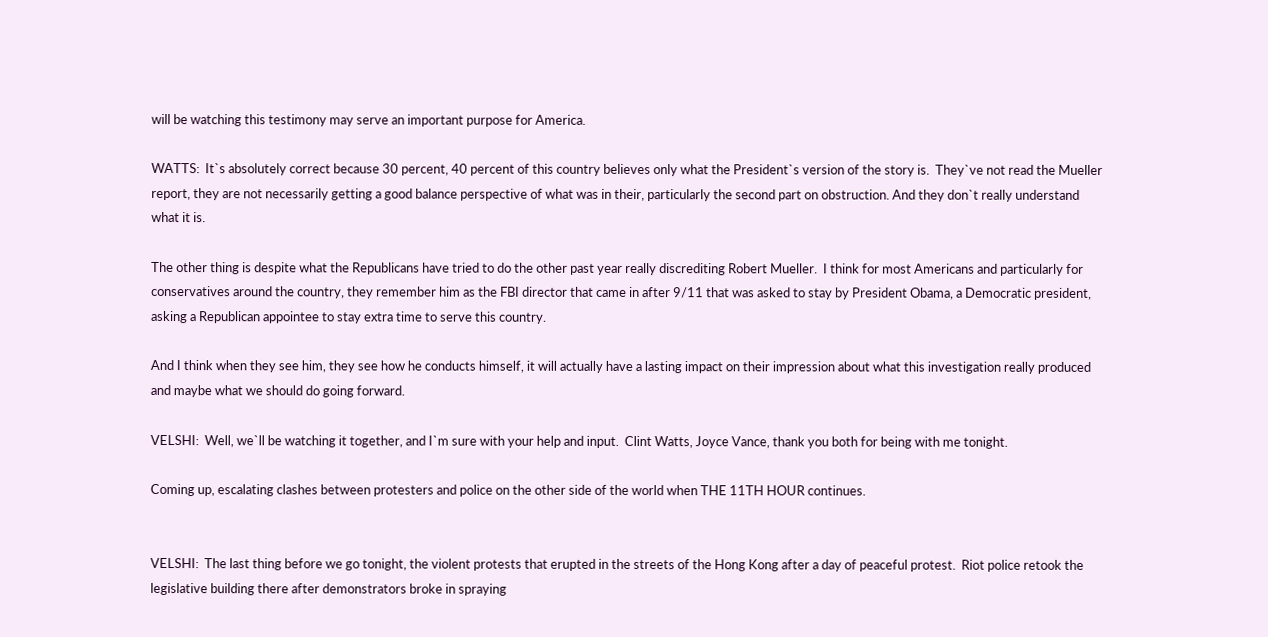will be watching this testimony may serve an important purpose for America.

WATTS:  It`s absolutely correct because 30 percent, 40 percent of this country believes only what the President`s version of the story is.  They`ve not read the Mueller report, they are not necessarily getting a good balance perspective of what was in their, particularly the second part on obstruction. And they don`t really understand what it is.

The other thing is despite what the Republicans have tried to do the other past year really discrediting Robert Mueller.  I think for most Americans and particularly for conservatives around the country, they remember him as the FBI director that came in after 9/11 that was asked to stay by President Obama, a Democratic president, asking a Republican appointee to stay extra time to serve this country.

And I think when they see him, they see how he conducts himself, it will actually have a lasting impact on their impression about what this investigation really produced and maybe what we should do going forward.

VELSHI:  Well, we`ll be watching it together, and I`m sure with your help and input.  Clint Watts, Joyce Vance, thank you both for being with me tonight.

Coming up, escalating clashes between protesters and police on the other side of the world when THE 11TH HOUR continues.


VELSHI:  The last thing before we go tonight, the violent protests that erupted in the streets of the Hong Kong after a day of peaceful protest.  Riot police retook the legislative building there after demonstrators broke in spraying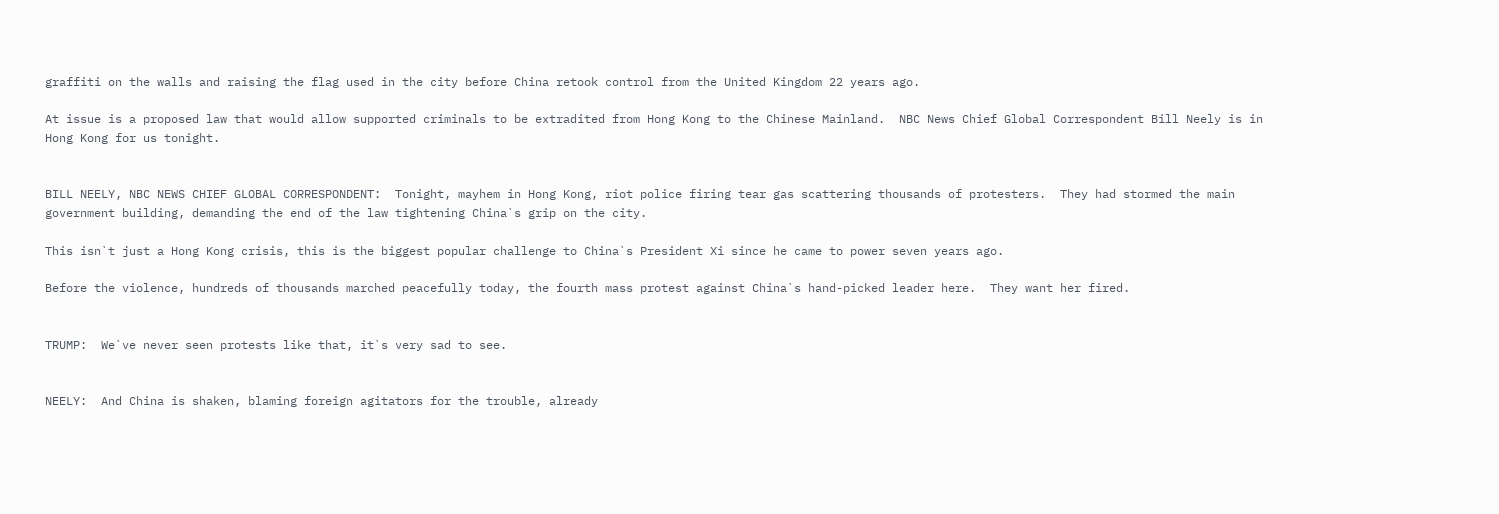graffiti on the walls and raising the flag used in the city before China retook control from the United Kingdom 22 years ago.

At issue is a proposed law that would allow supported criminals to be extradited from Hong Kong to the Chinese Mainland.  NBC News Chief Global Correspondent Bill Neely is in Hong Kong for us tonight.


BILL NEELY, NBC NEWS CHIEF GLOBAL CORRESPONDENT:  Tonight, mayhem in Hong Kong, riot police firing tear gas scattering thousands of protesters.  They had stormed the main government building, demanding the end of the law tightening China`s grip on the city.

This isn`t just a Hong Kong crisis, this is the biggest popular challenge to China`s President Xi since he came to power seven years ago.

Before the violence, hundreds of thousands marched peacefully today, the fourth mass protest against China`s hand-picked leader here.  They want her fired.


TRUMP:  We`ve never seen protests like that, it`s very sad to see.


NEELY:  And China is shaken, blaming foreign agitators for the trouble, already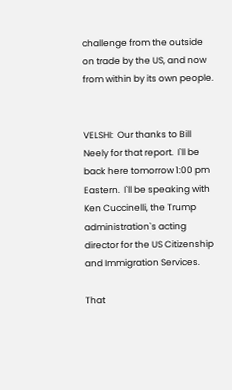challenge from the outside on trade by the US, and now from within by its own people.


VELSHI:  Our thanks to Bill Neely for that report.  I`ll be back here tomorrow 1:00 pm Eastern.  I`ll be speaking with Ken Cuccinelli, the Trump administration`s acting director for the US Citizenship and Immigration Services.

That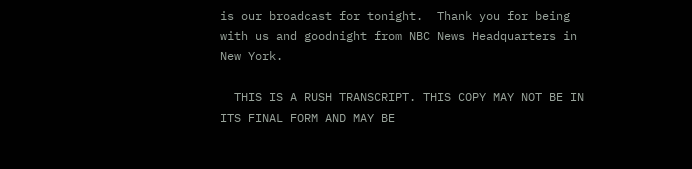is our broadcast for tonight.  Thank you for being with us and goodnight from NBC News Headquarters in New York.

  THIS IS A RUSH TRANSCRIPT. THIS COPY MAY NOT BE IN ITS FINAL FORM AND MAY BE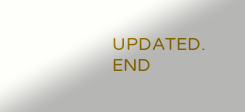UPDATED.                                                                                                     END